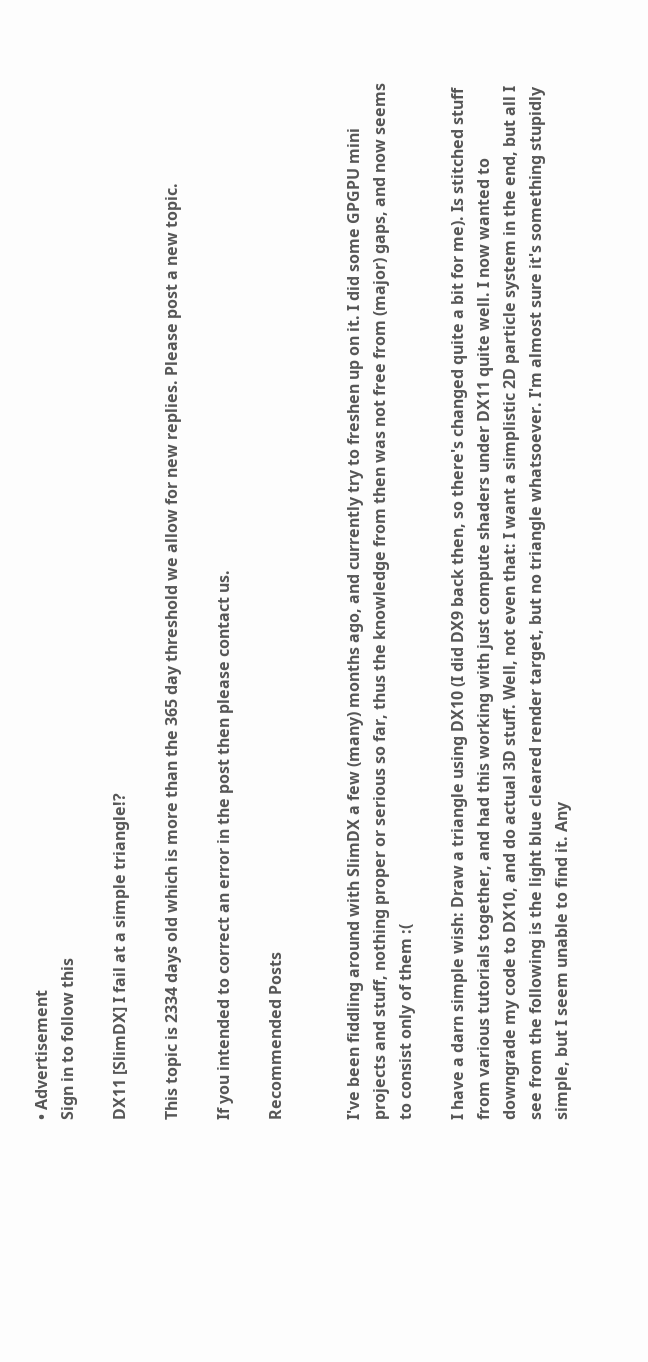• Advertisement
Sign in to follow this

DX11 [SlimDX] I fail at a simple triangle!?

This topic is 2334 days old which is more than the 365 day threshold we allow for new replies. Please post a new topic.

If you intended to correct an error in the post then please contact us.

Recommended Posts


I've been fiddling around with SlimDX a few (many) months ago, and currently try to freshen up on it. I did some GPGPU mini projects and stuff, nothing proper or serious so far, thus the knowledge from then was not free from (major) gaps, and now seems to consist only of them :(

I have a darn simple wish: Draw a triangle using DX10 (I did DX9 back then, so there's changed quite a bit for me). Is stitched stuff from various tutorials together, and had this working with just compute shaders under DX11 quite well. I now wanted to downgrade my code to DX10, and do actual 3D stuff. Well, not even that: I want a simplistic 2D particle system in the end, but all I see from the following is the light blue cleared render target, but no triangle whatsoever. I'm almost sure it's something stupidly simple, but I seem unable to find it. Any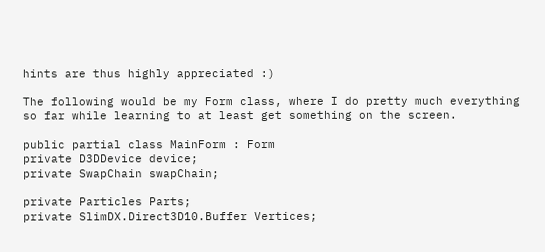hints are thus highly appreciated :)

The following would be my Form class, where I do pretty much everything so far while learning to at least get something on the screen.

public partial class MainForm : Form
private D3DDevice device;
private SwapChain swapChain;

private Particles Parts;
private SlimDX.Direct3D10.Buffer Vertices;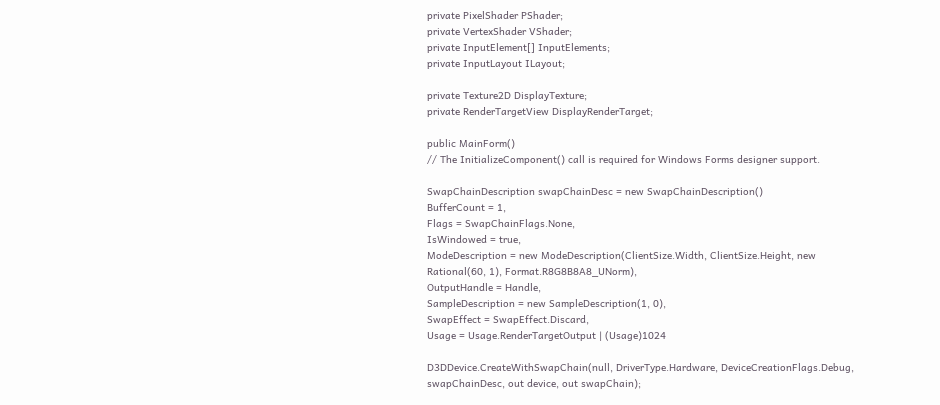private PixelShader PShader;
private VertexShader VShader;
private InputElement[] InputElements;
private InputLayout ILayout;

private Texture2D DisplayTexture;
private RenderTargetView DisplayRenderTarget;

public MainForm()
// The InitializeComponent() call is required for Windows Forms designer support.

SwapChainDescription swapChainDesc = new SwapChainDescription()
BufferCount = 1,
Flags = SwapChainFlags.None,
IsWindowed = true,
ModeDescription = new ModeDescription(ClientSize.Width, ClientSize.Height, new Rational(60, 1), Format.R8G8B8A8_UNorm),
OutputHandle = Handle,
SampleDescription = new SampleDescription(1, 0),
SwapEffect = SwapEffect.Discard,
Usage = Usage.RenderTargetOutput | (Usage)1024

D3DDevice.CreateWithSwapChain(null, DriverType.Hardware, DeviceCreationFlags.Debug, swapChainDesc, out device, out swapChain);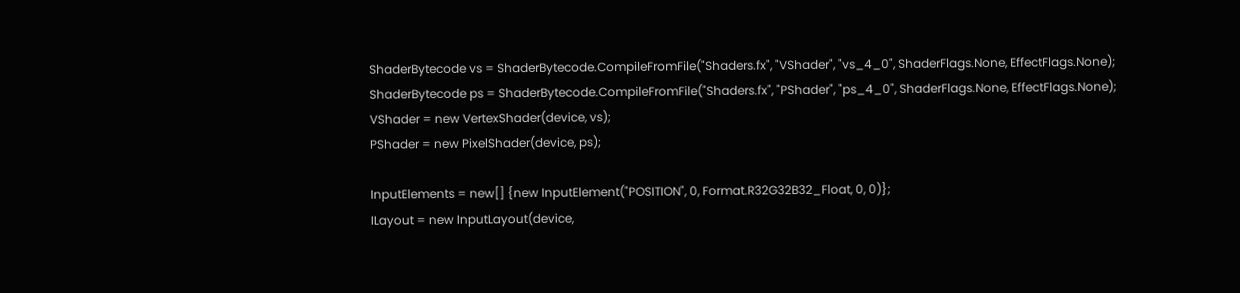ShaderBytecode vs = ShaderBytecode.CompileFromFile("Shaders.fx", "VShader", "vs_4_0", ShaderFlags.None, EffectFlags.None);
ShaderBytecode ps = ShaderBytecode.CompileFromFile("Shaders.fx", "PShader", "ps_4_0", ShaderFlags.None, EffectFlags.None);
VShader = new VertexShader(device, vs);
PShader = new PixelShader(device, ps);

InputElements = new[] {new InputElement("POSITION", 0, Format.R32G32B32_Float, 0, 0)};
ILayout = new InputLayout(device,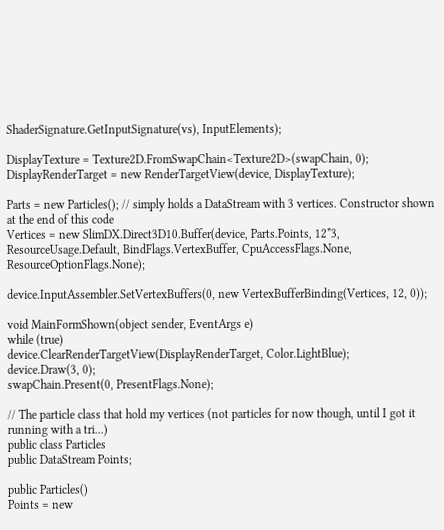ShaderSignature.GetInputSignature(vs), InputElements);

DisplayTexture = Texture2D.FromSwapChain<Texture2D>(swapChain, 0);
DisplayRenderTarget = new RenderTargetView(device, DisplayTexture);

Parts = new Particles(); // simply holds a DataStream with 3 vertices. Constructor shown at the end of this code
Vertices = new SlimDX.Direct3D10.Buffer(device, Parts.Points, 12*3, ResourceUsage.Default, BindFlags.VertexBuffer, CpuAccessFlags.None, ResourceOptionFlags.None);

device.InputAssembler.SetVertexBuffers(0, new VertexBufferBinding(Vertices, 12, 0));

void MainFormShown(object sender, EventArgs e)
while (true)
device.ClearRenderTargetView(DisplayRenderTarget, Color.LightBlue);
device.Draw(3, 0);
swapChain.Present(0, PresentFlags.None);

// The particle class that hold my vertices (not particles for now though, until I got it running with a tri...)
public class Particles
public DataStream Points;

public Particles()
Points = new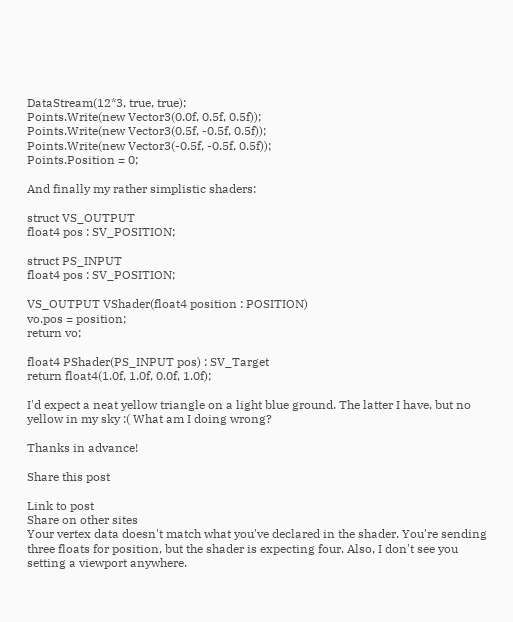DataStream(12*3, true, true);
Points.Write(new Vector3(0.0f, 0.5f, 0.5f));
Points.Write(new Vector3(0.5f, -0.5f, 0.5f));
Points.Write(new Vector3(-0.5f, -0.5f, 0.5f));
Points.Position = 0;

And finally my rather simplistic shaders:

struct VS_OUTPUT
float4 pos : SV_POSITION;

struct PS_INPUT
float4 pos : SV_POSITION;

VS_OUTPUT VShader(float4 position : POSITION)
vo.pos = position;
return vo;

float4 PShader(PS_INPUT pos) : SV_Target
return float4(1.0f, 1.0f, 0.0f, 1.0f);

I'd expect a neat yellow triangle on a light blue ground. The latter I have, but no yellow in my sky :( What am I doing wrong?

Thanks in advance!

Share this post

Link to post
Share on other sites
Your vertex data doesn't match what you've declared in the shader. You're sending three floats for position, but the shader is expecting four. Also, I don't see you setting a viewport anywhere.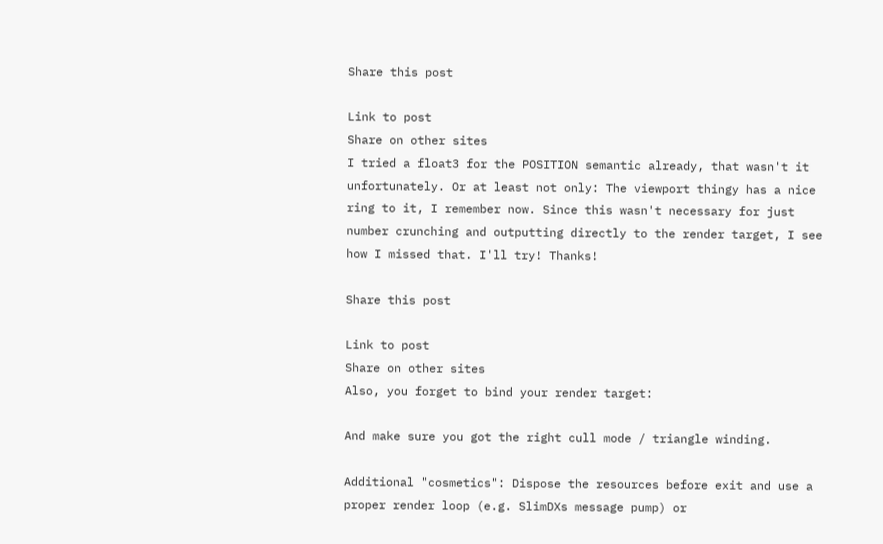Share this post

Link to post
Share on other sites
I tried a float3 for the POSITION semantic already, that wasn't it unfortunately. Or at least not only: The viewport thingy has a nice ring to it, I remember now. Since this wasn't necessary for just number crunching and outputting directly to the render target, I see how I missed that. I'll try! Thanks!

Share this post

Link to post
Share on other sites
Also, you forget to bind your render target:

And make sure you got the right cull mode / triangle winding.

Additional "cosmetics": Dispose the resources before exit and use a proper render loop (e.g. SlimDXs message pump) or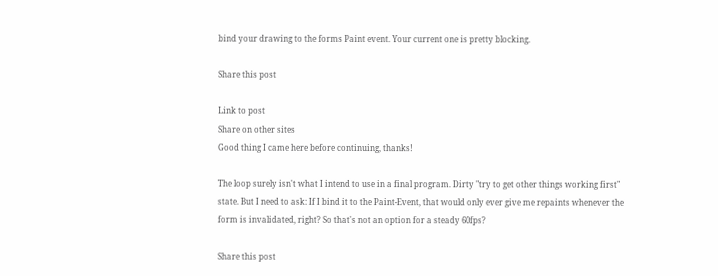bind your drawing to the forms Paint event. Your current one is pretty blocking.

Share this post

Link to post
Share on other sites
Good thing I came here before continuing, thanks!

The loop surely isn't what I intend to use in a final program. Dirty "try to get other things working first" state. But I need to ask: If I bind it to the Paint-Event, that would only ever give me repaints whenever the form is invalidated, right? So that's not an option for a steady 60fps?

Share this post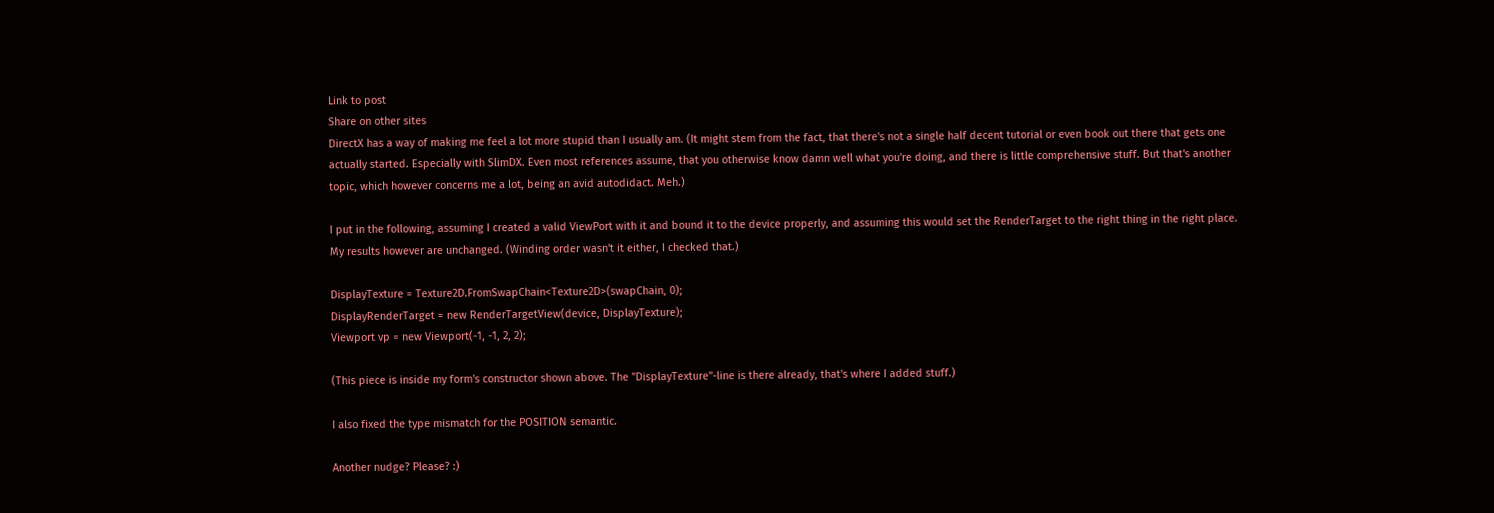Link to post
Share on other sites
DirectX has a way of making me feel a lot more stupid than I usually am. (It might stem from the fact, that there's not a single half decent tutorial or even book out there that gets one actually started. Especially with SlimDX. Even most references assume, that you otherwise know damn well what you're doing, and there is little comprehensive stuff. But that's another topic, which however concerns me a lot, being an avid autodidact. Meh.)

I put in the following, assuming I created a valid ViewPort with it and bound it to the device properly, and assuming this would set the RenderTarget to the right thing in the right place. My results however are unchanged. (Winding order wasn't it either, I checked that.)

DisplayTexture = Texture2D.FromSwapChain<Texture2D>(swapChain, 0);
DisplayRenderTarget = new RenderTargetView(device, DisplayTexture);
Viewport vp = new Viewport(-1, -1, 2, 2);

(This piece is inside my form's constructor shown above. The "DisplayTexture"-line is there already, that's where I added stuff.)

I also fixed the type mismatch for the POSITION semantic.

Another nudge? Please? :)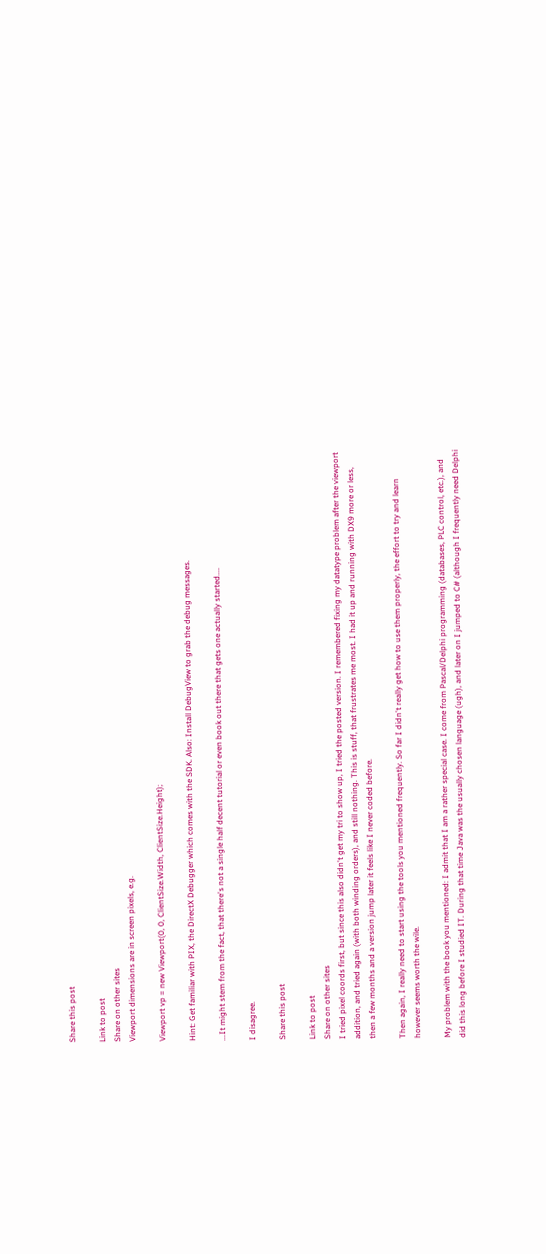Share this post

Link to post
Share on other sites
Viewport dimensions are in screen pixels, e.g.

Viewport vp = new Viewport(0, 0, ClientSize.Width, ClientSize.Height);

Hint: Get familiar with PIX, the DirectX Debugger which comes with the SDK. Also: Install DebugView to grab the debug messages.

...It might stem from the fact, that there's not a single half decent tutorial or even book out there that gets one actually started....

I disagree.

Share this post

Link to post
Share on other sites
I tried pixel coords first, but since this also didn't get my tri to show up, I tried the posted version. I remembered fixing my datatype problem after the viewport addition, and tried again (with both winding orders), and still nothing. This is stuff, that frustrates me most. I had it up and running with DX9 more or less, then a few months and a version jump later it feels like I never coded before.

Then again, I really need to start using the tools you mentioned frequently. So far I didn't really get how to use them properly, the effort to try and learn however seems worth the wile.

My problem with the book you mentioned: I admit that I am a rather special case. I come from Pascal/Delphi programming (databases, PLC control, etc.), and did this long before I studied IT. During that time Java was the usually chosen language (ugh), and later on I jumped to C# (although I frequently need Delphi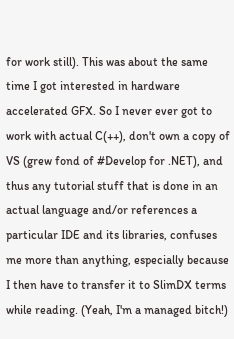for work still). This was about the same time I got interested in hardware accelerated GFX. So I never ever got to work with actual C(++), don't own a copy of VS (grew fond of #Develop for .NET), and thus any tutorial stuff that is done in an actual language and/or references a particular IDE and its libraries, confuses me more than anything, especially because I then have to transfer it to SlimDX terms while reading. (Yeah, I'm a managed bitch!)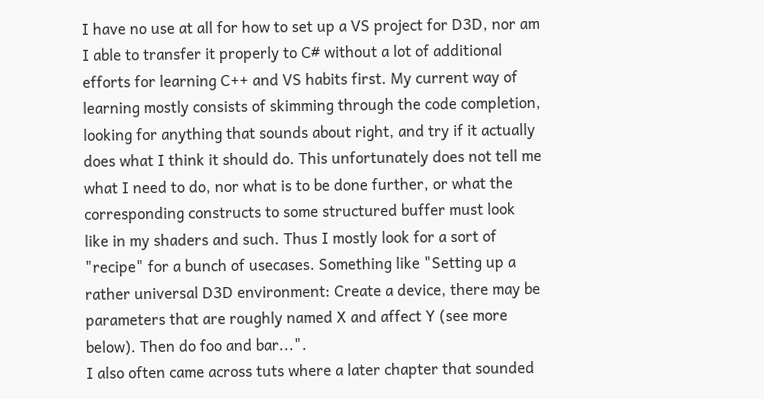I have no use at all for how to set up a VS project for D3D, nor am I able to transfer it properly to C# without a lot of additional efforts for learning C++ and VS habits first. My current way of learning mostly consists of skimming through the code completion, looking for anything that sounds about right, and try if it actually does what I think it should do. This unfortunately does not tell me what I need to do, nor what is to be done further, or what the corresponding constructs to some structured buffer must look like in my shaders and such. Thus I mostly look for a sort of "recipe" for a bunch of usecases. Something like "Setting up a rather universal D3D environment: Create a device, there may be parameters that are roughly named X and affect Y (see more below). Then do foo and bar...".
I also often came across tuts where a later chapter that sounded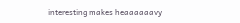interesting makes heaaaaaavy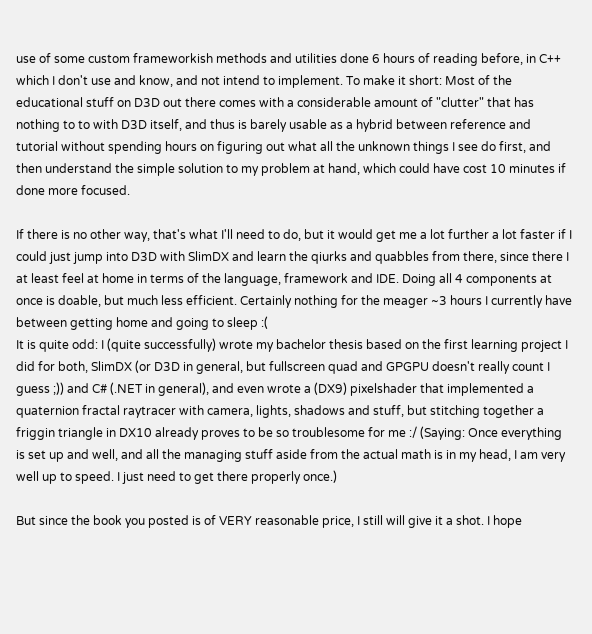use of some custom frameworkish methods and utilities done 6 hours of reading before, in C++ which I don't use and know, and not intend to implement. To make it short: Most of the educational stuff on D3D out there comes with a considerable amount of "clutter" that has nothing to to with D3D itself, and thus is barely usable as a hybrid between reference and tutorial without spending hours on figuring out what all the unknown things I see do first, and then understand the simple solution to my problem at hand, which could have cost 10 minutes if done more focused.

If there is no other way, that's what I'll need to do, but it would get me a lot further a lot faster if I could just jump into D3D with SlimDX and learn the qiurks and quabbles from there, since there I at least feel at home in terms of the language, framework and IDE. Doing all 4 components at once is doable, but much less efficient. Certainly nothing for the meager ~3 hours I currently have between getting home and going to sleep :(
It is quite odd: I (quite successfully) wrote my bachelor thesis based on the first learning project I did for both, SlimDX (or D3D in general, but fullscreen quad and GPGPU doesn't really count I guess ;)) and C# (.NET in general), and even wrote a (DX9) pixelshader that implemented a quaternion fractal raytracer with camera, lights, shadows and stuff, but stitching together a friggin triangle in DX10 already proves to be so troublesome for me :/ (Saying: Once everything is set up and well, and all the managing stuff aside from the actual math is in my head, I am very well up to speed. I just need to get there properly once.)

But since the book you posted is of VERY reasonable price, I still will give it a shot. I hope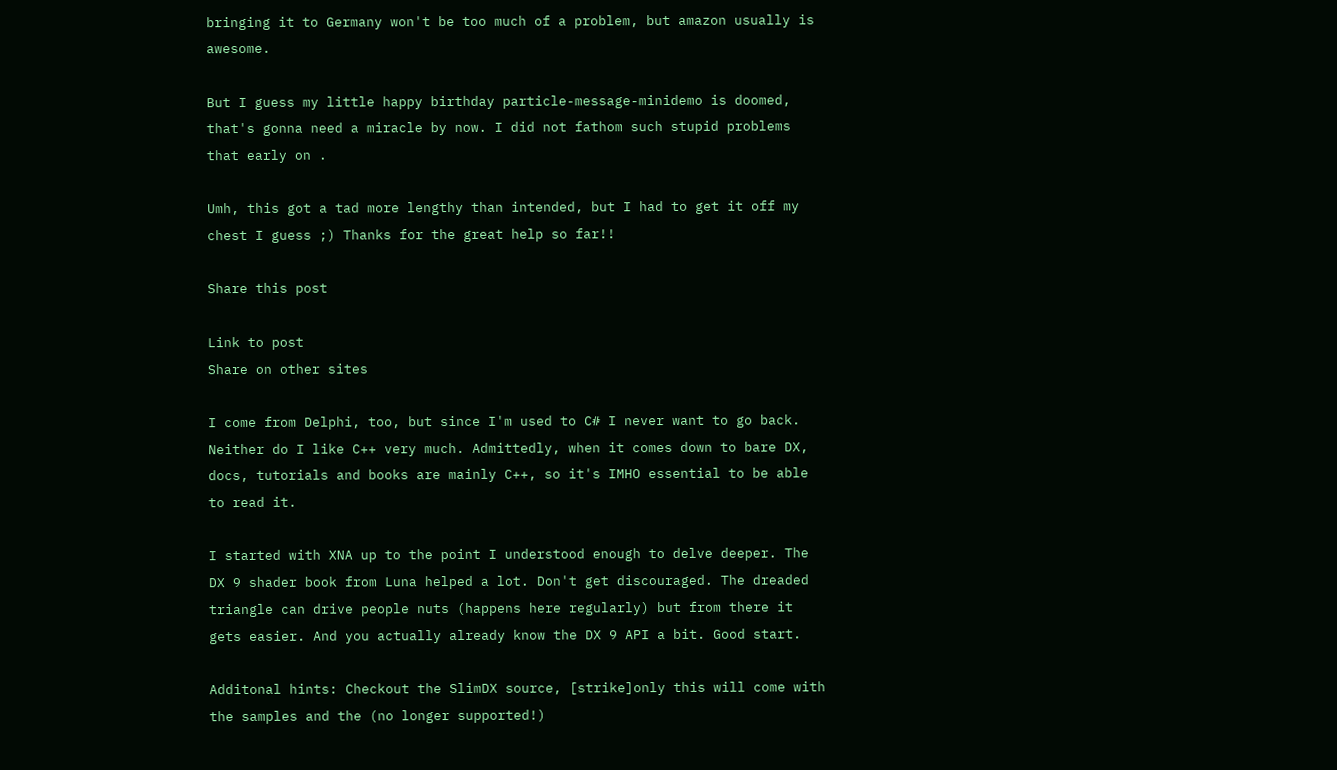bringing it to Germany won't be too much of a problem, but amazon usually is awesome.

But I guess my little happy birthday particle-message-minidemo is doomed, that's gonna need a miracle by now. I did not fathom such stupid problems that early on .

Umh, this got a tad more lengthy than intended, but I had to get it off my chest I guess ;) Thanks for the great help so far!!

Share this post

Link to post
Share on other sites

I come from Delphi, too, but since I'm used to C# I never want to go back. Neither do I like C++ very much. Admittedly, when it comes down to bare DX, docs, tutorials and books are mainly C++, so it's IMHO essential to be able to read it.

I started with XNA up to the point I understood enough to delve deeper. The DX 9 shader book from Luna helped a lot. Don't get discouraged. The dreaded triangle can drive people nuts (happens here regularly) but from there it gets easier. And you actually already know the DX 9 API a bit. Good start.

Additonal hints: Checkout the SlimDX source, [strike]only this will come with the samples and the (no longer supported!)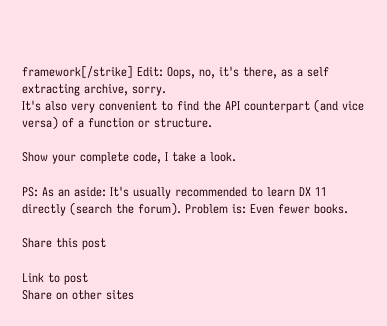framework[/strike] Edit: Oops, no, it's there, as a self extracting archive, sorry.
It's also very convenient to find the API counterpart (and vice versa) of a function or structure.

Show your complete code, I take a look.

PS: As an aside: It's usually recommended to learn DX 11 directly (search the forum). Problem is: Even fewer books.

Share this post

Link to post
Share on other sites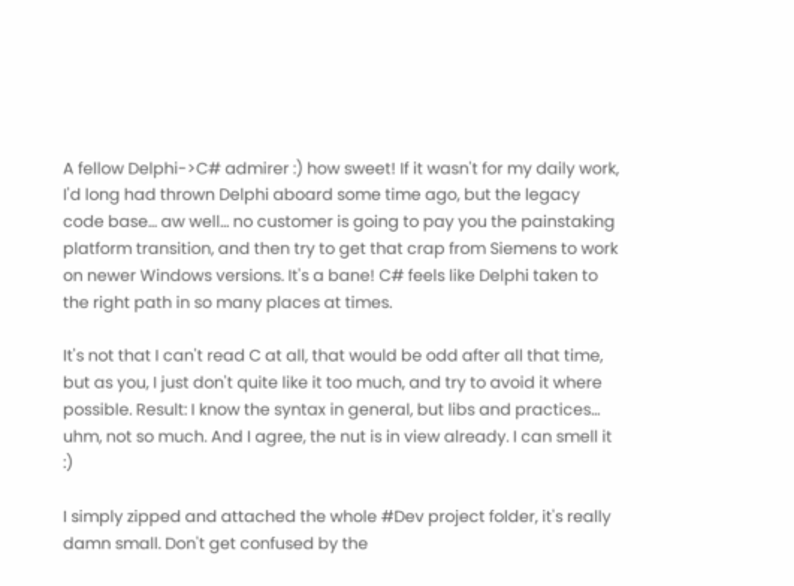A fellow Delphi->C# admirer :) how sweet! If it wasn't for my daily work, I'd long had thrown Delphi aboard some time ago, but the legacy code base... aw well... no customer is going to pay you the painstaking platform transition, and then try to get that crap from Siemens to work on newer Windows versions. It's a bane! C# feels like Delphi taken to the right path in so many places at times.

It's not that I can't read C at all, that would be odd after all that time, but as you, I just don't quite like it too much, and try to avoid it where possible. Result: I know the syntax in general, but libs and practices... uhm, not so much. And I agree, the nut is in view already. I can smell it :)

I simply zipped and attached the whole #Dev project folder, it's really damn small. Don't get confused by the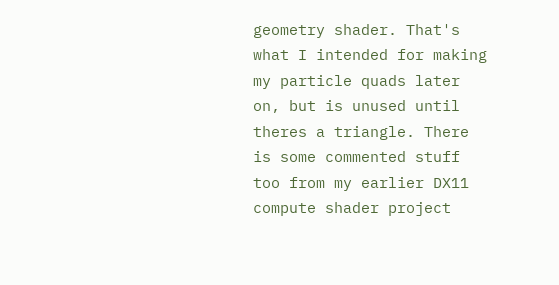geometry shader. That's what I intended for making my particle quads later on, but is unused until theres a triangle. There is some commented stuff too from my earlier DX11 compute shader project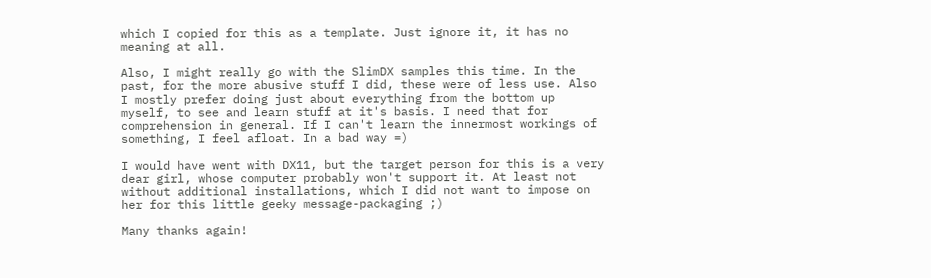which I copied for this as a template. Just ignore it, it has no meaning at all.

Also, I might really go with the SlimDX samples this time. In the past, for the more abusive stuff I did, these were of less use. Also I mostly prefer doing just about everything from the bottom up myself, to see and learn stuff at it's basis. I need that for comprehension in general. If I can't learn the innermost workings of something, I feel afloat. In a bad way =)

I would have went with DX11, but the target person for this is a very dear girl, whose computer probably won't support it. At least not without additional installations, which I did not want to impose on her for this little geeky message-packaging ;)

Many thanks again!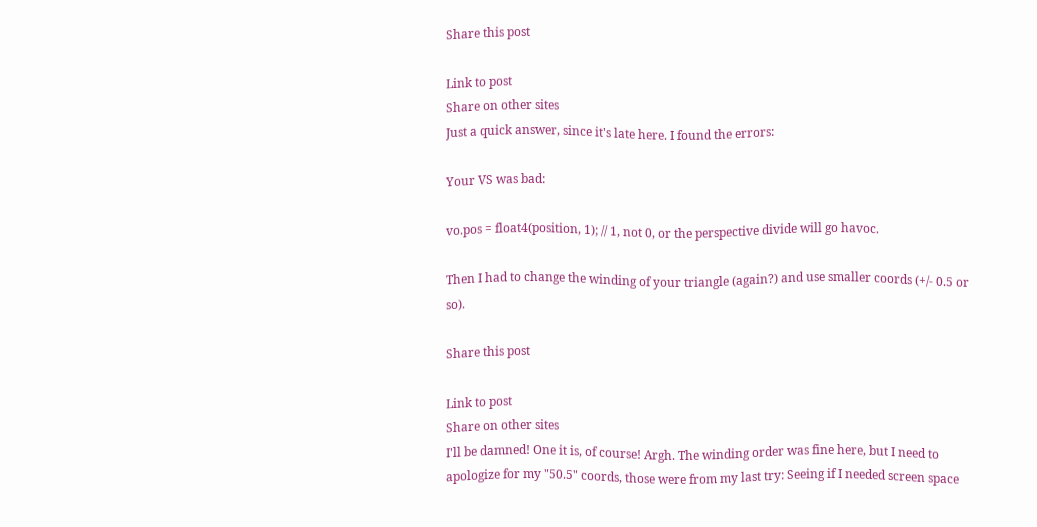Share this post

Link to post
Share on other sites
Just a quick answer, since it's late here. I found the errors:

Your VS was bad:

vo.pos = float4(position, 1); // 1, not 0, or the perspective divide will go havoc.

Then I had to change the winding of your triangle (again?) and use smaller coords (+/- 0.5 or so).

Share this post

Link to post
Share on other sites
I'll be damned! One it is, of course! Argh. The winding order was fine here, but I need to apologize for my "50.5" coords, those were from my last try: Seeing if I needed screen space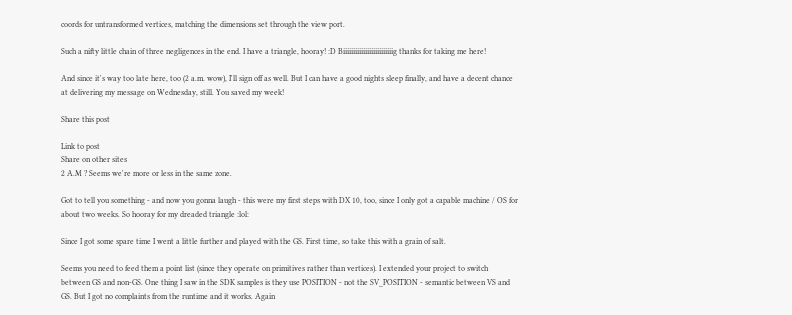coords for untransformed vertices, matching the dimensions set through the view port.

Such a nifty little chain of three negligences in the end. I have a triangle, hooray! :D Biiiiiiiiiiiiiiiiiiiiiiiiig thanks for taking me here!

And since it's way too late here, too (2 a.m. wow), I'll sign off as well. But I can have a good nights sleep finally, and have a decent chance at delivering my message on Wednesday, still. You saved my week!

Share this post

Link to post
Share on other sites
2 A.M ? Seems we're more or less in the same zone.

Got to tell you something - and now you gonna laugh - this were my first steps with DX 10, too, since I only got a capable machine / OS for about two weeks. So hooray for my dreaded triangle :lol:

Since I got some spare time I went a little further and played with the GS. First time, so take this with a grain of salt.

Seems you need to feed them a point list (since they operate on primitives rather than vertices). I extended your project to switch between GS and non-GS. One thing I saw in the SDK samples is they use POSITION - not the SV_POSITION - semantic between VS and GS. But I got no complaints from the runtime and it works. Again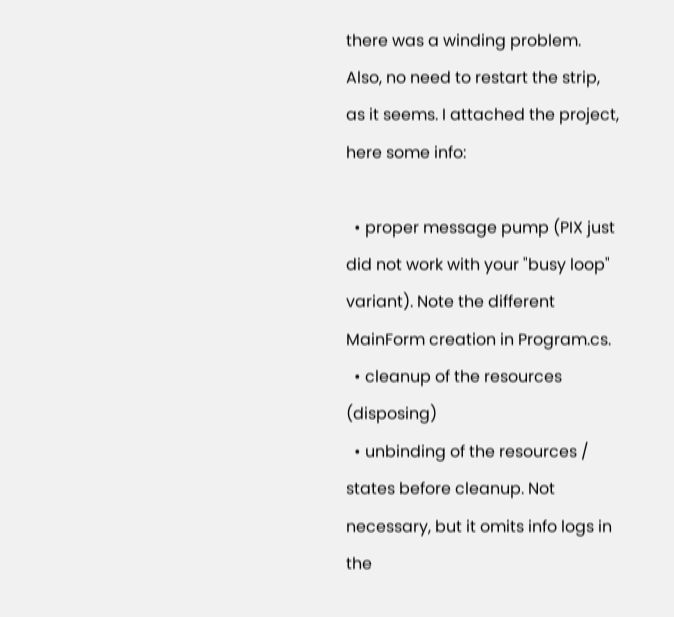there was a winding problem. Also, no need to restart the strip, as it seems. I attached the project, here some info:

  • proper message pump (PIX just did not work with your "busy loop" variant). Note the different MainForm creation in Program.cs.
  • cleanup of the resources (disposing)
  • unbinding of the resources / states before cleanup. Not necessary, but it omits info logs in the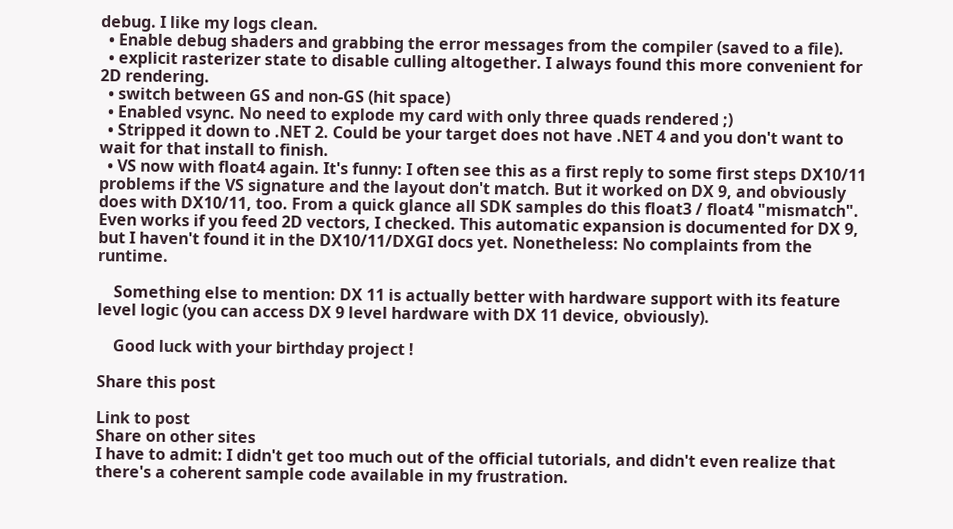debug. I like my logs clean.
  • Enable debug shaders and grabbing the error messages from the compiler (saved to a file).
  • explicit rasterizer state to disable culling altogether. I always found this more convenient for 2D rendering.
  • switch between GS and non-GS (hit space)
  • Enabled vsync. No need to explode my card with only three quads rendered ;)
  • Stripped it down to .NET 2. Could be your target does not have .NET 4 and you don't want to wait for that install to finish.
  • VS now with float4 again. It's funny: I often see this as a first reply to some first steps DX10/11 problems if the VS signature and the layout don't match. But it worked on DX 9, and obviously does with DX10/11, too. From a quick glance all SDK samples do this float3 / float4 "mismatch". Even works if you feed 2D vectors, I checked. This automatic expansion is documented for DX 9, but I haven't found it in the DX10/11/DXGI docs yet. Nonetheless: No complaints from the runtime.

    Something else to mention: DX 11 is actually better with hardware support with its feature level logic (you can access DX 9 level hardware with DX 11 device, obviously).

    Good luck with your birthday project !

Share this post

Link to post
Share on other sites
I have to admit: I didn't get too much out of the official tutorials, and didn't even realize that there's a coherent sample code available in my frustration.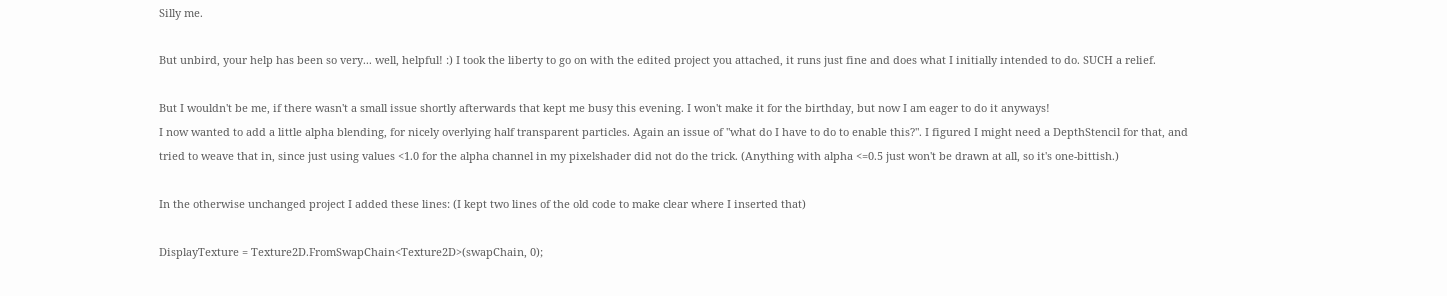Silly me.

But unbird, your help has been so very... well, helpful! :) I took the liberty to go on with the edited project you attached, it runs just fine and does what I initially intended to do. SUCH a relief.

But I wouldn't be me, if there wasn't a small issue shortly afterwards that kept me busy this evening. I won't make it for the birthday, but now I am eager to do it anyways!
I now wanted to add a little alpha blending, for nicely overlying half transparent particles. Again an issue of "what do I have to do to enable this?". I figured I might need a DepthStencil for that, and tried to weave that in, since just using values <1.0 for the alpha channel in my pixelshader did not do the trick. (Anything with alpha <=0.5 just won't be drawn at all, so it's one-bittish.)

In the otherwise unchanged project I added these lines: (I kept two lines of the old code to make clear where I inserted that)

DisplayTexture = Texture2D.FromSwapChain<Texture2D>(swapChain, 0);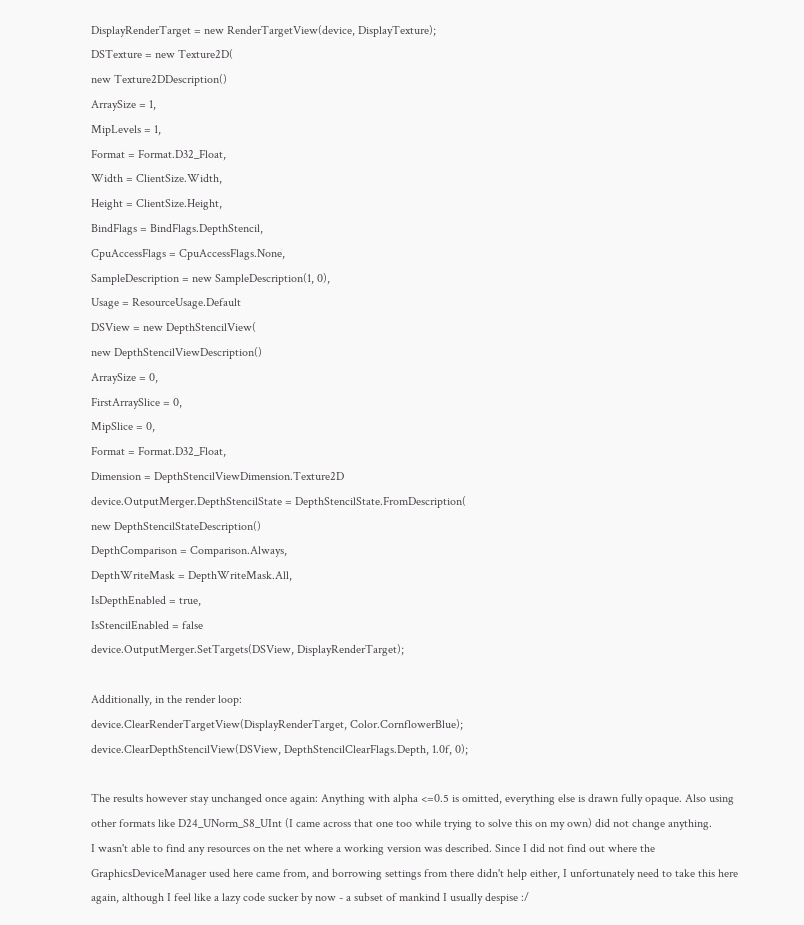DisplayRenderTarget = new RenderTargetView(device, DisplayTexture);
DSTexture = new Texture2D(
new Texture2DDescription()
ArraySize = 1,
MipLevels = 1,
Format = Format.D32_Float,
Width = ClientSize.Width,
Height = ClientSize.Height,
BindFlags = BindFlags.DepthStencil,
CpuAccessFlags = CpuAccessFlags.None,
SampleDescription = new SampleDescription(1, 0),
Usage = ResourceUsage.Default
DSView = new DepthStencilView(
new DepthStencilViewDescription()
ArraySize = 0,
FirstArraySlice = 0,
MipSlice = 0,
Format = Format.D32_Float,
Dimension = DepthStencilViewDimension.Texture2D
device.OutputMerger.DepthStencilState = DepthStencilState.FromDescription(
new DepthStencilStateDescription()
DepthComparison = Comparison.Always,
DepthWriteMask = DepthWriteMask.All,
IsDepthEnabled = true,
IsStencilEnabled = false
device.OutputMerger.SetTargets(DSView, DisplayRenderTarget);

Additionally, in the render loop:
device.ClearRenderTargetView(DisplayRenderTarget, Color.CornflowerBlue);
device.ClearDepthStencilView(DSView, DepthStencilClearFlags.Depth, 1.0f, 0);

The results however stay unchanged once again: Anything with alpha <=0.5 is omitted, everything else is drawn fully opaque. Also using other formats like D24_UNorm_S8_UInt (I came across that one too while trying to solve this on my own) did not change anything.
I wasn't able to find any resources on the net where a working version was described. Since I did not find out where the GraphicsDeviceManager used here came from, and borrowing settings from there didn't help either, I unfortunately need to take this here again, although I feel like a lazy code sucker by now - a subset of mankind I usually despise :/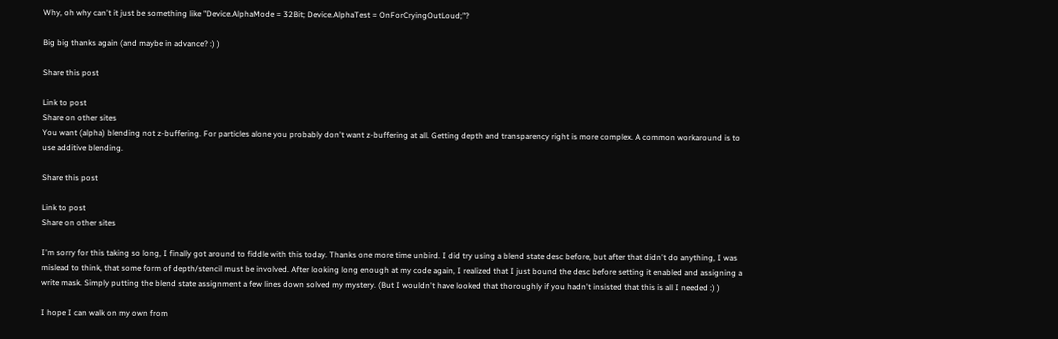Why, oh why can't it just be something like "Device.AlphaMode = 32Bit; Device.AlphaTest = OnForCryingOutLoud;"?

Big big thanks again (and maybe in advance? :) )

Share this post

Link to post
Share on other sites
You want (alpha) blending not z-buffering. For particles alone you probably don't want z-buffering at all. Getting depth and transparency right is more complex. A common workaround is to use additive blending.

Share this post

Link to post
Share on other sites

I'm sorry for this taking so long, I finally got around to fiddle with this today. Thanks one more time unbird. I did try using a blend state desc before, but after that didn't do anything, I was mislead to think, that some form of depth/stencil must be involved. After looking long enough at my code again, I realized that I just bound the desc before setting it enabled and assigning a write mask. Simply putting the blend state assignment a few lines down solved my mystery. (But I wouldn't have looked that thoroughly if you hadn't insisted that this is all I needed :) )

I hope I can walk on my own from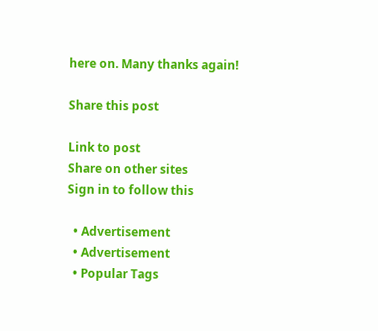here on. Many thanks again!

Share this post

Link to post
Share on other sites
Sign in to follow this

  • Advertisement
  • Advertisement
  • Popular Tags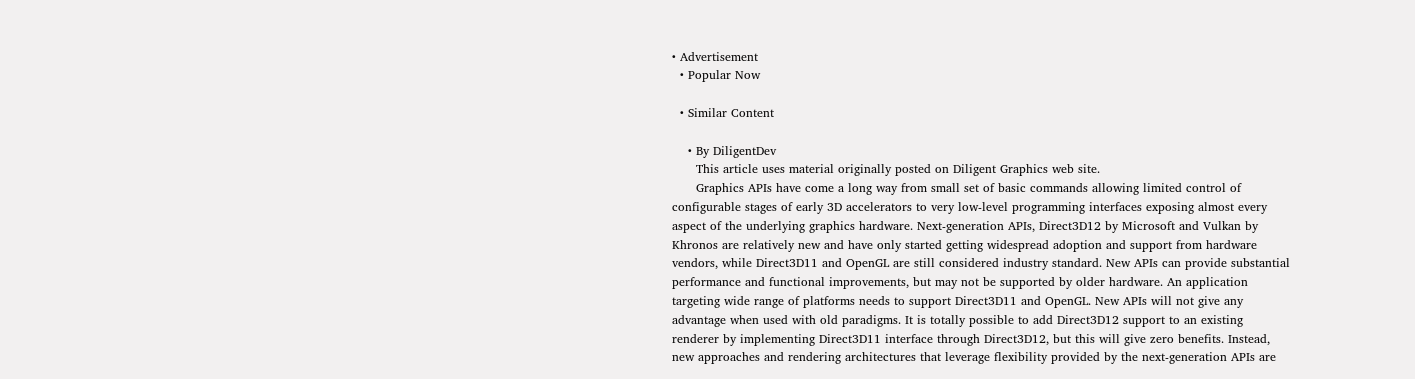• Advertisement
  • Popular Now

  • Similar Content

    • By DiligentDev
      This article uses material originally posted on Diligent Graphics web site.
      Graphics APIs have come a long way from small set of basic commands allowing limited control of configurable stages of early 3D accelerators to very low-level programming interfaces exposing almost every aspect of the underlying graphics hardware. Next-generation APIs, Direct3D12 by Microsoft and Vulkan by Khronos are relatively new and have only started getting widespread adoption and support from hardware vendors, while Direct3D11 and OpenGL are still considered industry standard. New APIs can provide substantial performance and functional improvements, but may not be supported by older hardware. An application targeting wide range of platforms needs to support Direct3D11 and OpenGL. New APIs will not give any advantage when used with old paradigms. It is totally possible to add Direct3D12 support to an existing renderer by implementing Direct3D11 interface through Direct3D12, but this will give zero benefits. Instead, new approaches and rendering architectures that leverage flexibility provided by the next-generation APIs are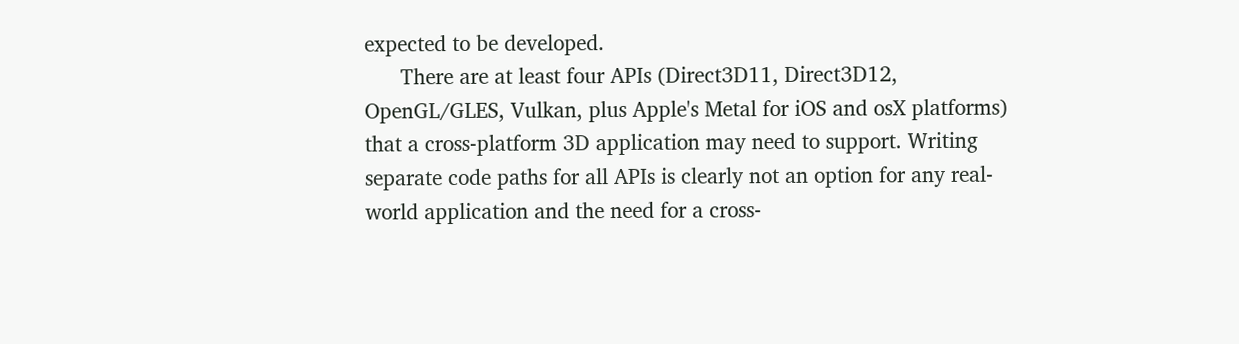expected to be developed.
      There are at least four APIs (Direct3D11, Direct3D12, OpenGL/GLES, Vulkan, plus Apple's Metal for iOS and osX platforms) that a cross-platform 3D application may need to support. Writing separate code paths for all APIs is clearly not an option for any real-world application and the need for a cross-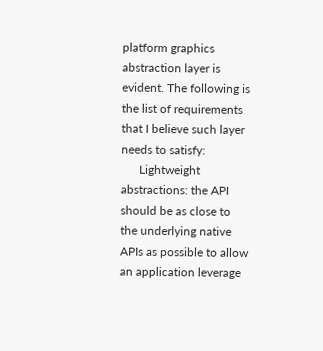platform graphics abstraction layer is evident. The following is the list of requirements that I believe such layer needs to satisfy:
      Lightweight abstractions: the API should be as close to the underlying native APIs as possible to allow an application leverage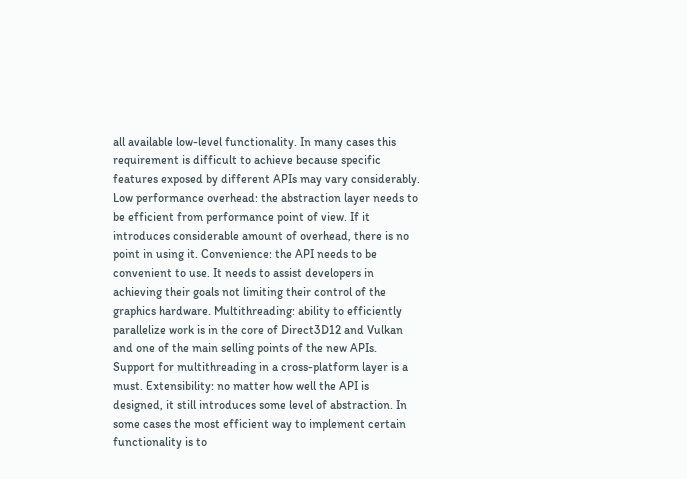all available low-level functionality. In many cases this requirement is difficult to achieve because specific features exposed by different APIs may vary considerably. Low performance overhead: the abstraction layer needs to be efficient from performance point of view. If it introduces considerable amount of overhead, there is no point in using it. Convenience: the API needs to be convenient to use. It needs to assist developers in achieving their goals not limiting their control of the graphics hardware. Multithreading: ability to efficiently parallelize work is in the core of Direct3D12 and Vulkan and one of the main selling points of the new APIs. Support for multithreading in a cross-platform layer is a must. Extensibility: no matter how well the API is designed, it still introduces some level of abstraction. In some cases the most efficient way to implement certain functionality is to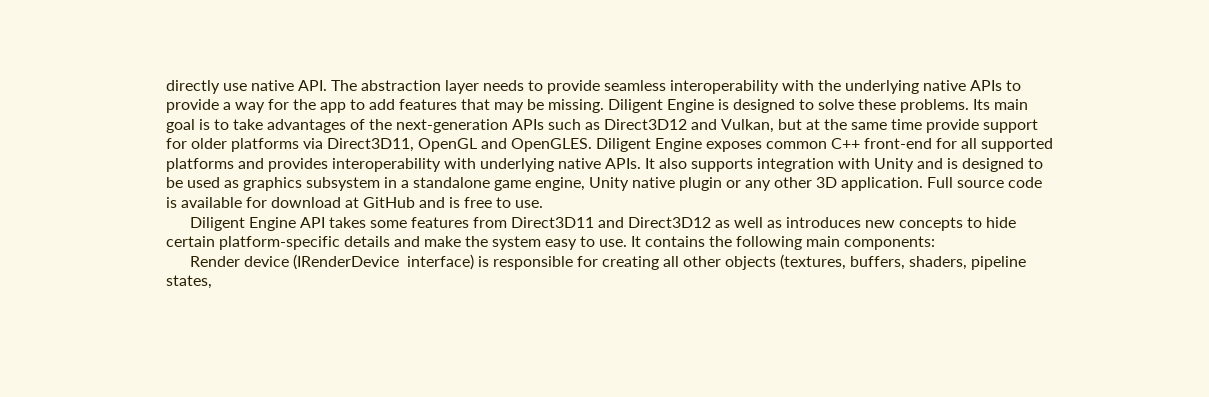directly use native API. The abstraction layer needs to provide seamless interoperability with the underlying native APIs to provide a way for the app to add features that may be missing. Diligent Engine is designed to solve these problems. Its main goal is to take advantages of the next-generation APIs such as Direct3D12 and Vulkan, but at the same time provide support for older platforms via Direct3D11, OpenGL and OpenGLES. Diligent Engine exposes common C++ front-end for all supported platforms and provides interoperability with underlying native APIs. It also supports integration with Unity and is designed to be used as graphics subsystem in a standalone game engine, Unity native plugin or any other 3D application. Full source code is available for download at GitHub and is free to use.
      Diligent Engine API takes some features from Direct3D11 and Direct3D12 as well as introduces new concepts to hide certain platform-specific details and make the system easy to use. It contains the following main components:
      Render device (IRenderDevice  interface) is responsible for creating all other objects (textures, buffers, shaders, pipeline states,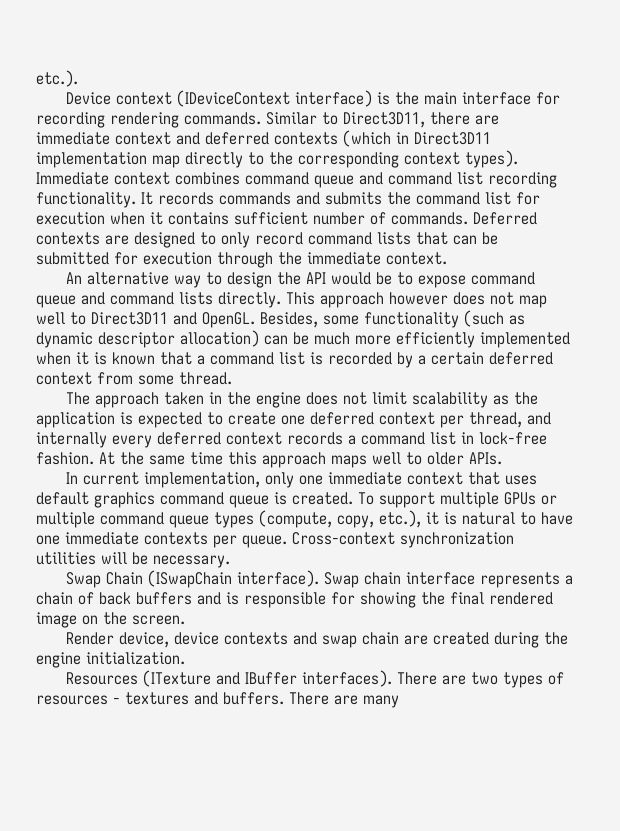etc.).
      Device context (IDeviceContext interface) is the main interface for recording rendering commands. Similar to Direct3D11, there are immediate context and deferred contexts (which in Direct3D11 implementation map directly to the corresponding context types). Immediate context combines command queue and command list recording functionality. It records commands and submits the command list for execution when it contains sufficient number of commands. Deferred contexts are designed to only record command lists that can be submitted for execution through the immediate context.
      An alternative way to design the API would be to expose command queue and command lists directly. This approach however does not map well to Direct3D11 and OpenGL. Besides, some functionality (such as dynamic descriptor allocation) can be much more efficiently implemented when it is known that a command list is recorded by a certain deferred context from some thread.
      The approach taken in the engine does not limit scalability as the application is expected to create one deferred context per thread, and internally every deferred context records a command list in lock-free fashion. At the same time this approach maps well to older APIs.
      In current implementation, only one immediate context that uses default graphics command queue is created. To support multiple GPUs or multiple command queue types (compute, copy, etc.), it is natural to have one immediate contexts per queue. Cross-context synchronization utilities will be necessary.
      Swap Chain (ISwapChain interface). Swap chain interface represents a chain of back buffers and is responsible for showing the final rendered image on the screen.
      Render device, device contexts and swap chain are created during the engine initialization.
      Resources (ITexture and IBuffer interfaces). There are two types of resources - textures and buffers. There are many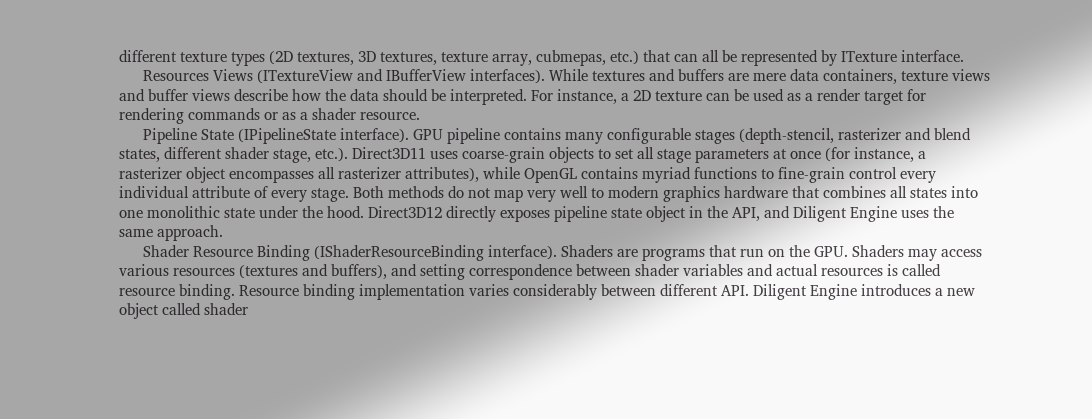different texture types (2D textures, 3D textures, texture array, cubmepas, etc.) that can all be represented by ITexture interface.
      Resources Views (ITextureView and IBufferView interfaces). While textures and buffers are mere data containers, texture views and buffer views describe how the data should be interpreted. For instance, a 2D texture can be used as a render target for rendering commands or as a shader resource.
      Pipeline State (IPipelineState interface). GPU pipeline contains many configurable stages (depth-stencil, rasterizer and blend states, different shader stage, etc.). Direct3D11 uses coarse-grain objects to set all stage parameters at once (for instance, a rasterizer object encompasses all rasterizer attributes), while OpenGL contains myriad functions to fine-grain control every individual attribute of every stage. Both methods do not map very well to modern graphics hardware that combines all states into one monolithic state under the hood. Direct3D12 directly exposes pipeline state object in the API, and Diligent Engine uses the same approach.
      Shader Resource Binding (IShaderResourceBinding interface). Shaders are programs that run on the GPU. Shaders may access various resources (textures and buffers), and setting correspondence between shader variables and actual resources is called resource binding. Resource binding implementation varies considerably between different API. Diligent Engine introduces a new object called shader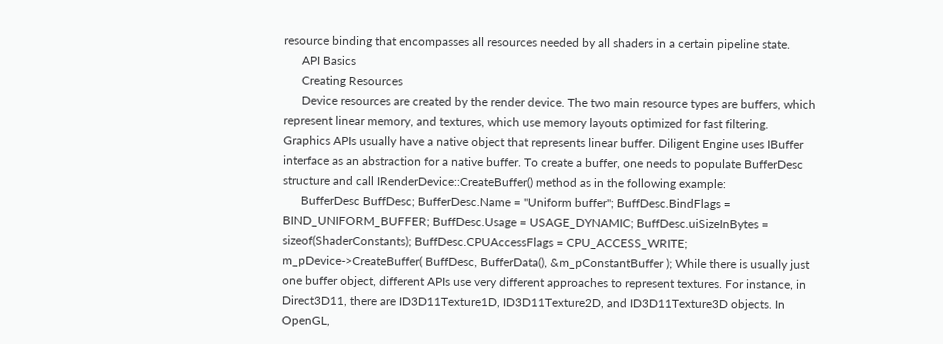resource binding that encompasses all resources needed by all shaders in a certain pipeline state.
      API Basics
      Creating Resources
      Device resources are created by the render device. The two main resource types are buffers, which represent linear memory, and textures, which use memory layouts optimized for fast filtering. Graphics APIs usually have a native object that represents linear buffer. Diligent Engine uses IBuffer interface as an abstraction for a native buffer. To create a buffer, one needs to populate BufferDesc structure and call IRenderDevice::CreateBuffer() method as in the following example:
      BufferDesc BuffDesc; BufferDesc.Name = "Uniform buffer"; BuffDesc.BindFlags = BIND_UNIFORM_BUFFER; BuffDesc.Usage = USAGE_DYNAMIC; BuffDesc.uiSizeInBytes = sizeof(ShaderConstants); BuffDesc.CPUAccessFlags = CPU_ACCESS_WRITE; m_pDevice->CreateBuffer( BuffDesc, BufferData(), &m_pConstantBuffer ); While there is usually just one buffer object, different APIs use very different approaches to represent textures. For instance, in Direct3D11, there are ID3D11Texture1D, ID3D11Texture2D, and ID3D11Texture3D objects. In OpenGL,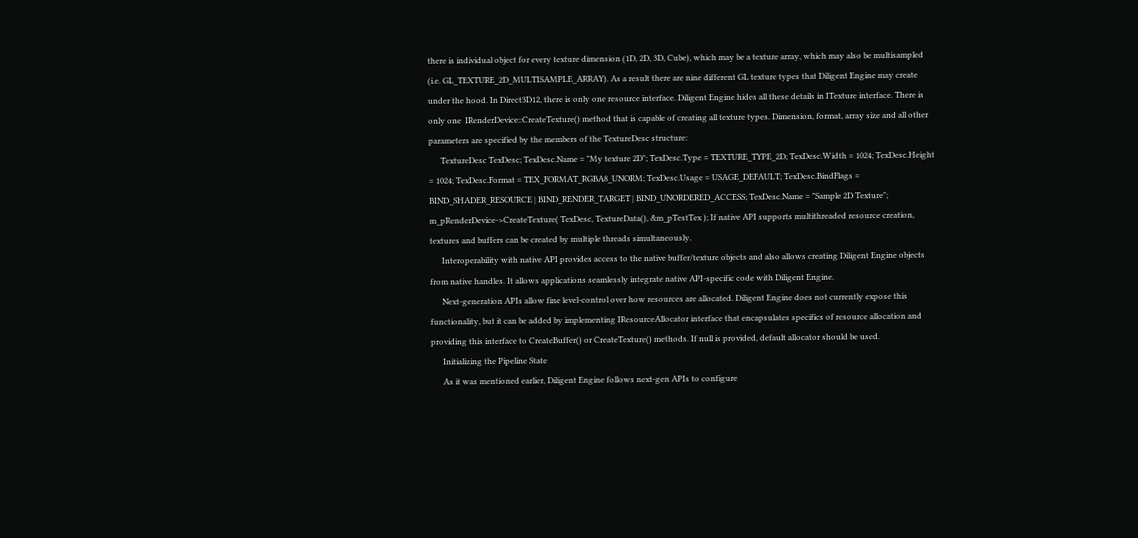there is individual object for every texture dimension (1D, 2D, 3D, Cube), which may be a texture array, which may also be multisampled (i.e. GL_TEXTURE_2D_MULTISAMPLE_ARRAY). As a result there are nine different GL texture types that Diligent Engine may create under the hood. In Direct3D12, there is only one resource interface. Diligent Engine hides all these details in ITexture interface. There is only one  IRenderDevice::CreateTexture() method that is capable of creating all texture types. Dimension, format, array size and all other parameters are specified by the members of the TextureDesc structure:
      TextureDesc TexDesc; TexDesc.Name = "My texture 2D"; TexDesc.Type = TEXTURE_TYPE_2D; TexDesc.Width = 1024; TexDesc.Height = 1024; TexDesc.Format = TEX_FORMAT_RGBA8_UNORM; TexDesc.Usage = USAGE_DEFAULT; TexDesc.BindFlags = BIND_SHADER_RESOURCE | BIND_RENDER_TARGET | BIND_UNORDERED_ACCESS; TexDesc.Name = "Sample 2D Texture"; m_pRenderDevice->CreateTexture( TexDesc, TextureData(), &m_pTestTex ); If native API supports multithreaded resource creation, textures and buffers can be created by multiple threads simultaneously.
      Interoperability with native API provides access to the native buffer/texture objects and also allows creating Diligent Engine objects from native handles. It allows applications seamlessly integrate native API-specific code with Diligent Engine.
      Next-generation APIs allow fine level-control over how resources are allocated. Diligent Engine does not currently expose this functionality, but it can be added by implementing IResourceAllocator interface that encapsulates specifics of resource allocation and providing this interface to CreateBuffer() or CreateTexture() methods. If null is provided, default allocator should be used.
      Initializing the Pipeline State
      As it was mentioned earlier, Diligent Engine follows next-gen APIs to configure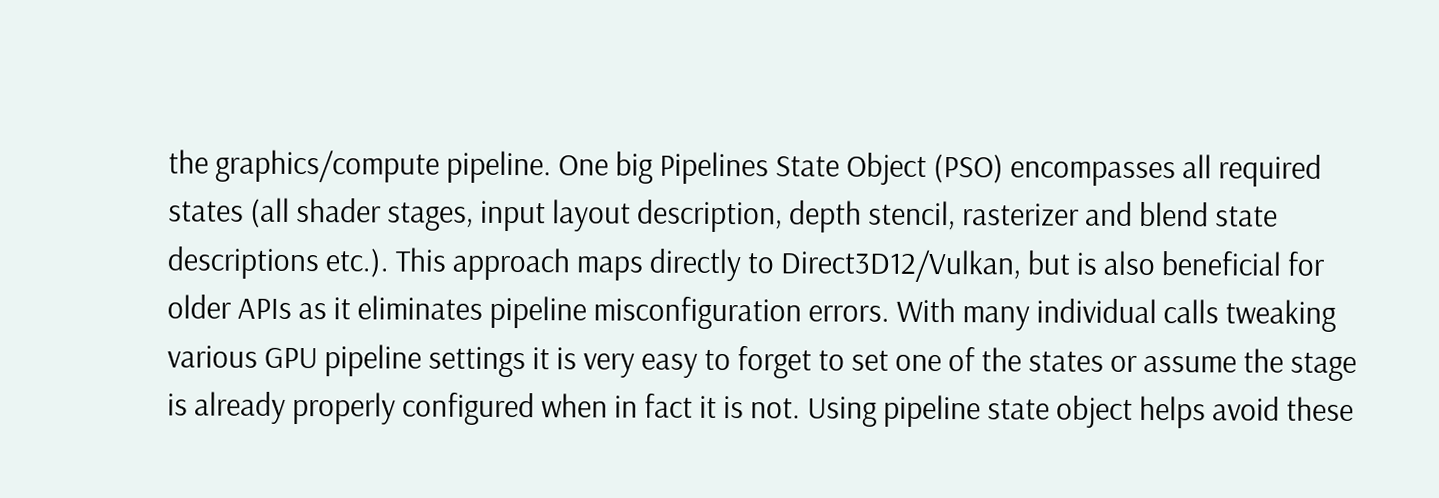the graphics/compute pipeline. One big Pipelines State Object (PSO) encompasses all required states (all shader stages, input layout description, depth stencil, rasterizer and blend state descriptions etc.). This approach maps directly to Direct3D12/Vulkan, but is also beneficial for older APIs as it eliminates pipeline misconfiguration errors. With many individual calls tweaking various GPU pipeline settings it is very easy to forget to set one of the states or assume the stage is already properly configured when in fact it is not. Using pipeline state object helps avoid these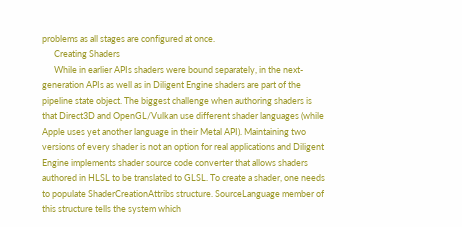problems as all stages are configured at once.
      Creating Shaders
      While in earlier APIs shaders were bound separately, in the next-generation APIs as well as in Diligent Engine shaders are part of the pipeline state object. The biggest challenge when authoring shaders is that Direct3D and OpenGL/Vulkan use different shader languages (while Apple uses yet another language in their Metal API). Maintaining two versions of every shader is not an option for real applications and Diligent Engine implements shader source code converter that allows shaders authored in HLSL to be translated to GLSL. To create a shader, one needs to populate ShaderCreationAttribs structure. SourceLanguage member of this structure tells the system which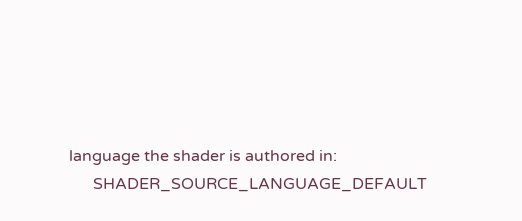language the shader is authored in:
      SHADER_SOURCE_LANGUAGE_DEFAULT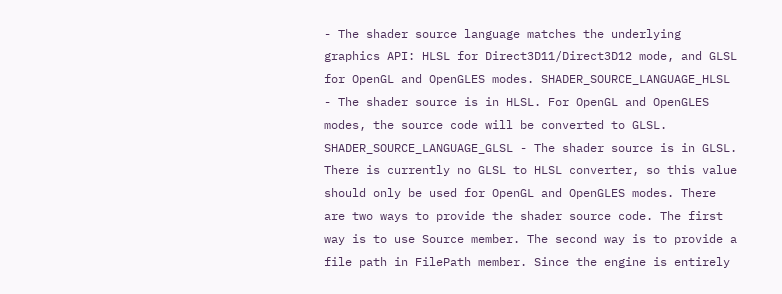- The shader source language matches the underlying graphics API: HLSL for Direct3D11/Direct3D12 mode, and GLSL for OpenGL and OpenGLES modes. SHADER_SOURCE_LANGUAGE_HLSL - The shader source is in HLSL. For OpenGL and OpenGLES modes, the source code will be converted to GLSL. SHADER_SOURCE_LANGUAGE_GLSL - The shader source is in GLSL. There is currently no GLSL to HLSL converter, so this value should only be used for OpenGL and OpenGLES modes. There are two ways to provide the shader source code. The first way is to use Source member. The second way is to provide a file path in FilePath member. Since the engine is entirely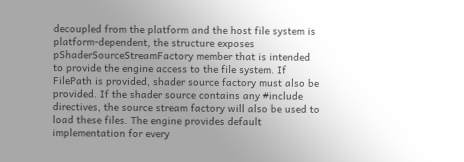decoupled from the platform and the host file system is platform-dependent, the structure exposes pShaderSourceStreamFactory member that is intended to provide the engine access to the file system. If FilePath is provided, shader source factory must also be provided. If the shader source contains any #include directives, the source stream factory will also be used to load these files. The engine provides default implementation for every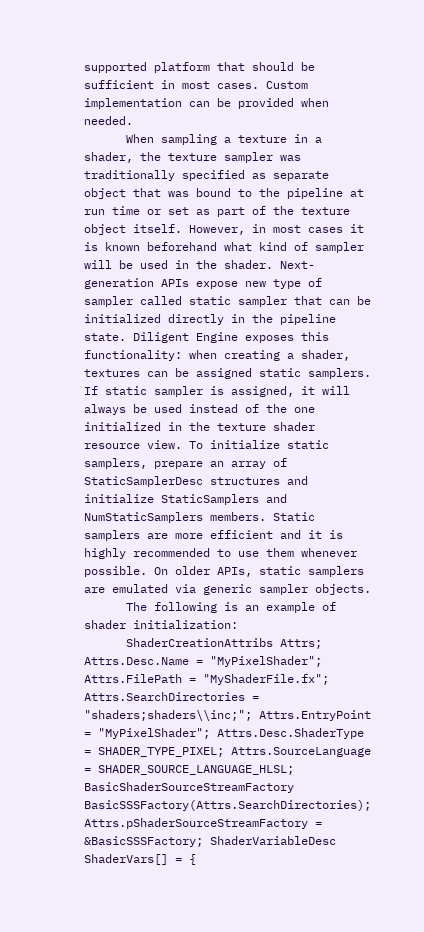supported platform that should be sufficient in most cases. Custom implementation can be provided when needed.
      When sampling a texture in a shader, the texture sampler was traditionally specified as separate object that was bound to the pipeline at run time or set as part of the texture object itself. However, in most cases it is known beforehand what kind of sampler will be used in the shader. Next-generation APIs expose new type of sampler called static sampler that can be initialized directly in the pipeline state. Diligent Engine exposes this functionality: when creating a shader, textures can be assigned static samplers. If static sampler is assigned, it will always be used instead of the one initialized in the texture shader resource view. To initialize static samplers, prepare an array of StaticSamplerDesc structures and initialize StaticSamplers and NumStaticSamplers members. Static samplers are more efficient and it is highly recommended to use them whenever possible. On older APIs, static samplers are emulated via generic sampler objects.
      The following is an example of shader initialization:
      ShaderCreationAttribs Attrs; Attrs.Desc.Name = "MyPixelShader"; Attrs.FilePath = "MyShaderFile.fx"; Attrs.SearchDirectories = "shaders;shaders\\inc;"; Attrs.EntryPoint = "MyPixelShader"; Attrs.Desc.ShaderType = SHADER_TYPE_PIXEL; Attrs.SourceLanguage = SHADER_SOURCE_LANGUAGE_HLSL; BasicShaderSourceStreamFactory BasicSSSFactory(Attrs.SearchDirectories); Attrs.pShaderSourceStreamFactory = &BasicSSSFactory; ShaderVariableDesc ShaderVars[] = {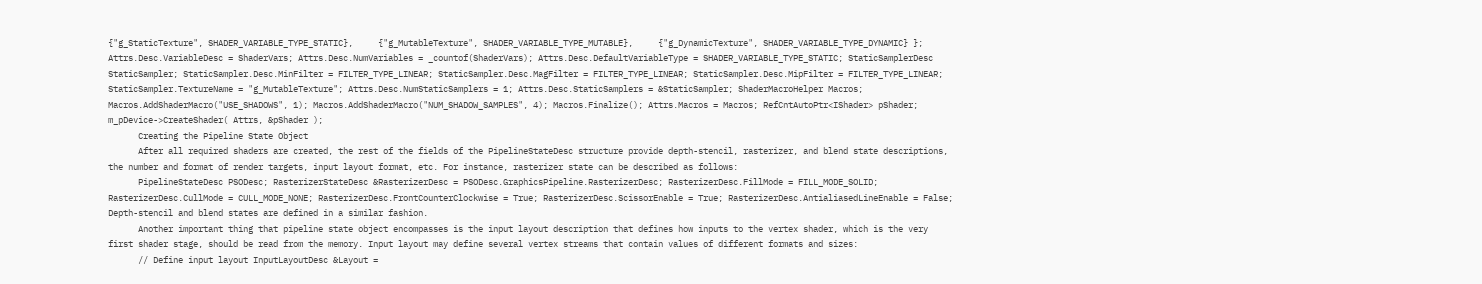{"g_StaticTexture", SHADER_VARIABLE_TYPE_STATIC},     {"g_MutableTexture", SHADER_VARIABLE_TYPE_MUTABLE},     {"g_DynamicTexture", SHADER_VARIABLE_TYPE_DYNAMIC} }; Attrs.Desc.VariableDesc = ShaderVars; Attrs.Desc.NumVariables = _countof(ShaderVars); Attrs.Desc.DefaultVariableType = SHADER_VARIABLE_TYPE_STATIC; StaticSamplerDesc StaticSampler; StaticSampler.Desc.MinFilter = FILTER_TYPE_LINEAR; StaticSampler.Desc.MagFilter = FILTER_TYPE_LINEAR; StaticSampler.Desc.MipFilter = FILTER_TYPE_LINEAR; StaticSampler.TextureName = "g_MutableTexture"; Attrs.Desc.NumStaticSamplers = 1; Attrs.Desc.StaticSamplers = &StaticSampler; ShaderMacroHelper Macros; Macros.AddShaderMacro("USE_SHADOWS", 1); Macros.AddShaderMacro("NUM_SHADOW_SAMPLES", 4); Macros.Finalize(); Attrs.Macros = Macros; RefCntAutoPtr<IShader> pShader; m_pDevice->CreateShader( Attrs, &pShader );
      Creating the Pipeline State Object
      After all required shaders are created, the rest of the fields of the PipelineStateDesc structure provide depth-stencil, rasterizer, and blend state descriptions, the number and format of render targets, input layout format, etc. For instance, rasterizer state can be described as follows:
      PipelineStateDesc PSODesc; RasterizerStateDesc &RasterizerDesc = PSODesc.GraphicsPipeline.RasterizerDesc; RasterizerDesc.FillMode = FILL_MODE_SOLID; RasterizerDesc.CullMode = CULL_MODE_NONE; RasterizerDesc.FrontCounterClockwise = True; RasterizerDesc.ScissorEnable = True; RasterizerDesc.AntialiasedLineEnable = False; Depth-stencil and blend states are defined in a similar fashion.
      Another important thing that pipeline state object encompasses is the input layout description that defines how inputs to the vertex shader, which is the very first shader stage, should be read from the memory. Input layout may define several vertex streams that contain values of different formats and sizes:
      // Define input layout InputLayoutDesc &Layout =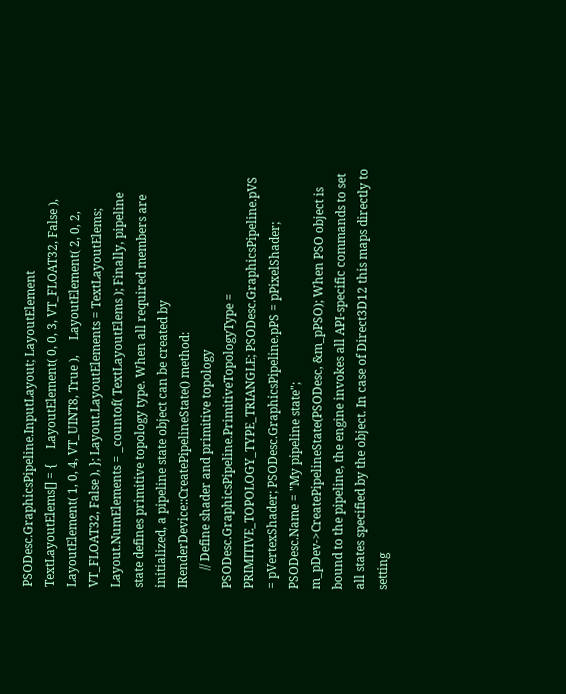PSODesc.GraphicsPipeline.InputLayout; LayoutElement TextLayoutElems[] = {     LayoutElement( 0, 0, 3, VT_FLOAT32, False ),     LayoutElement( 1, 0, 4, VT_UINT8, True ),     LayoutElement( 2, 0, 2, VT_FLOAT32, False ), }; Layout.LayoutElements = TextLayoutElems; Layout.NumElements = _countof( TextLayoutElems ); Finally, pipeline state defines primitive topology type. When all required members are initialized, a pipeline state object can be created by IRenderDevice::CreatePipelineState() method:
      // Define shader and primitive topology PSODesc.GraphicsPipeline.PrimitiveTopologyType = PRIMITIVE_TOPOLOGY_TYPE_TRIANGLE; PSODesc.GraphicsPipeline.pVS = pVertexShader; PSODesc.GraphicsPipeline.pPS = pPixelShader; PSODesc.Name = "My pipeline state"; m_pDev->CreatePipelineState(PSODesc, &m_pPSO); When PSO object is bound to the pipeline, the engine invokes all API-specific commands to set all states specified by the object. In case of Direct3D12 this maps directly to setting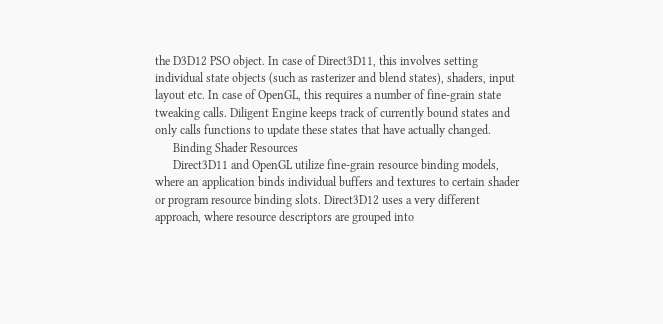the D3D12 PSO object. In case of Direct3D11, this involves setting individual state objects (such as rasterizer and blend states), shaders, input layout etc. In case of OpenGL, this requires a number of fine-grain state tweaking calls. Diligent Engine keeps track of currently bound states and only calls functions to update these states that have actually changed.
      Binding Shader Resources
      Direct3D11 and OpenGL utilize fine-grain resource binding models, where an application binds individual buffers and textures to certain shader or program resource binding slots. Direct3D12 uses a very different approach, where resource descriptors are grouped into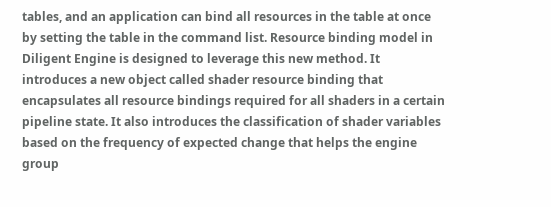tables, and an application can bind all resources in the table at once by setting the table in the command list. Resource binding model in Diligent Engine is designed to leverage this new method. It introduces a new object called shader resource binding that encapsulates all resource bindings required for all shaders in a certain pipeline state. It also introduces the classification of shader variables based on the frequency of expected change that helps the engine group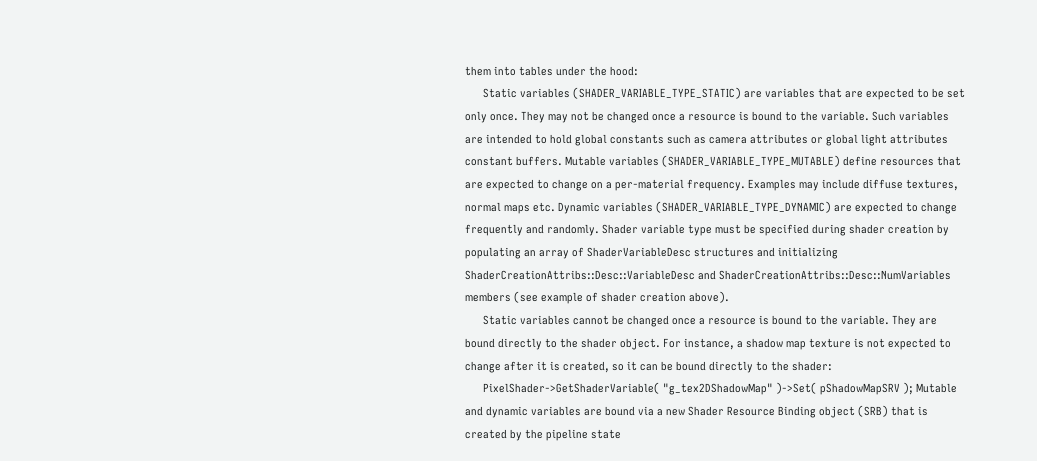them into tables under the hood:
      Static variables (SHADER_VARIABLE_TYPE_STATIC) are variables that are expected to be set only once. They may not be changed once a resource is bound to the variable. Such variables are intended to hold global constants such as camera attributes or global light attributes constant buffers. Mutable variables (SHADER_VARIABLE_TYPE_MUTABLE) define resources that are expected to change on a per-material frequency. Examples may include diffuse textures, normal maps etc. Dynamic variables (SHADER_VARIABLE_TYPE_DYNAMIC) are expected to change frequently and randomly. Shader variable type must be specified during shader creation by populating an array of ShaderVariableDesc structures and initializing ShaderCreationAttribs::Desc::VariableDesc and ShaderCreationAttribs::Desc::NumVariables members (see example of shader creation above).
      Static variables cannot be changed once a resource is bound to the variable. They are bound directly to the shader object. For instance, a shadow map texture is not expected to change after it is created, so it can be bound directly to the shader:
      PixelShader->GetShaderVariable( "g_tex2DShadowMap" )->Set( pShadowMapSRV ); Mutable and dynamic variables are bound via a new Shader Resource Binding object (SRB) that is created by the pipeline state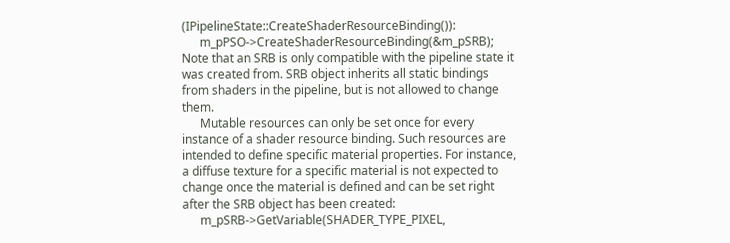(IPipelineState::CreateShaderResourceBinding()):
      m_pPSO->CreateShaderResourceBinding(&m_pSRB); Note that an SRB is only compatible with the pipeline state it was created from. SRB object inherits all static bindings from shaders in the pipeline, but is not allowed to change them.
      Mutable resources can only be set once for every instance of a shader resource binding. Such resources are intended to define specific material properties. For instance, a diffuse texture for a specific material is not expected to change once the material is defined and can be set right after the SRB object has been created:
      m_pSRB->GetVariable(SHADER_TYPE_PIXEL,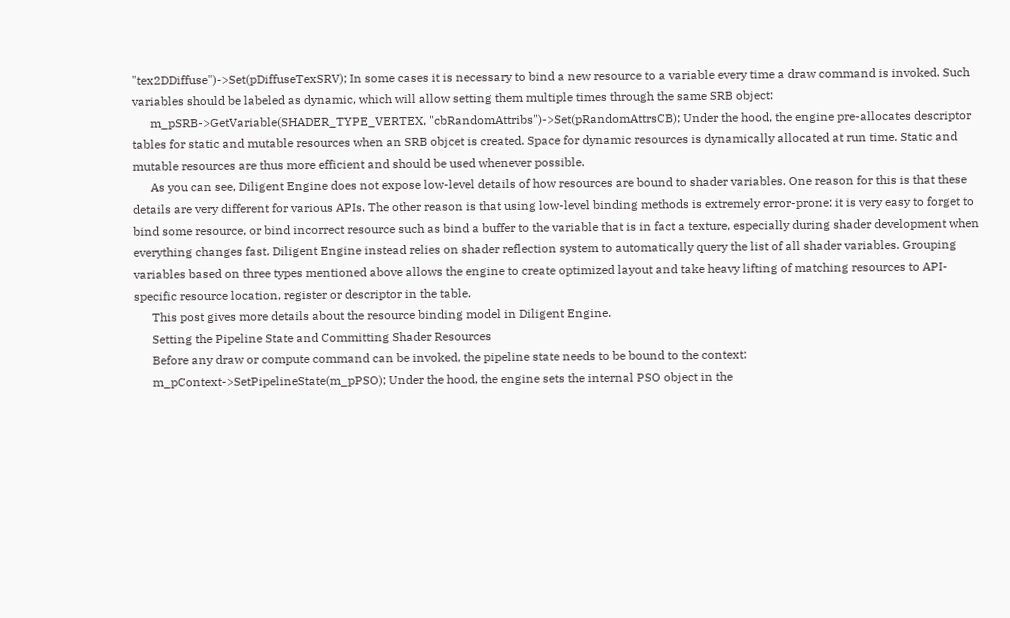"tex2DDiffuse")->Set(pDiffuseTexSRV); In some cases it is necessary to bind a new resource to a variable every time a draw command is invoked. Such variables should be labeled as dynamic, which will allow setting them multiple times through the same SRB object:
      m_pSRB->GetVariable(SHADER_TYPE_VERTEX, "cbRandomAttribs")->Set(pRandomAttrsCB); Under the hood, the engine pre-allocates descriptor tables for static and mutable resources when an SRB objcet is created. Space for dynamic resources is dynamically allocated at run time. Static and mutable resources are thus more efficient and should be used whenever possible.
      As you can see, Diligent Engine does not expose low-level details of how resources are bound to shader variables. One reason for this is that these details are very different for various APIs. The other reason is that using low-level binding methods is extremely error-prone: it is very easy to forget to bind some resource, or bind incorrect resource such as bind a buffer to the variable that is in fact a texture, especially during shader development when everything changes fast. Diligent Engine instead relies on shader reflection system to automatically query the list of all shader variables. Grouping variables based on three types mentioned above allows the engine to create optimized layout and take heavy lifting of matching resources to API-specific resource location, register or descriptor in the table.
      This post gives more details about the resource binding model in Diligent Engine.
      Setting the Pipeline State and Committing Shader Resources
      Before any draw or compute command can be invoked, the pipeline state needs to be bound to the context:
      m_pContext->SetPipelineState(m_pPSO); Under the hood, the engine sets the internal PSO object in the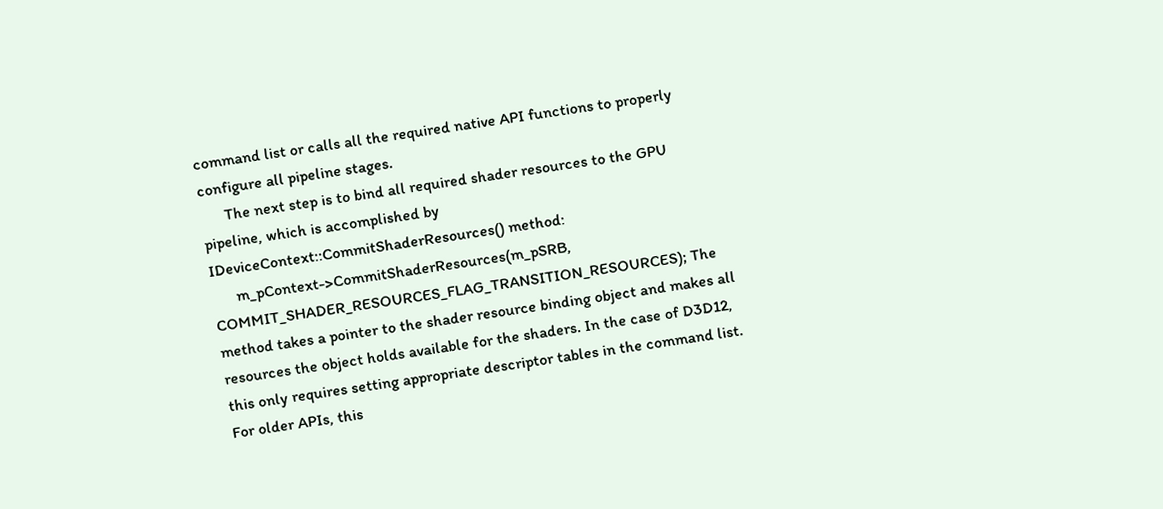command list or calls all the required native API functions to properly configure all pipeline stages.
      The next step is to bind all required shader resources to the GPU pipeline, which is accomplished by IDeviceContext::CommitShaderResources() method:
      m_pContext->CommitShaderResources(m_pSRB, COMMIT_SHADER_RESOURCES_FLAG_TRANSITION_RESOURCES); The method takes a pointer to the shader resource binding object and makes all resources the object holds available for the shaders. In the case of D3D12, this only requires setting appropriate descriptor tables in the command list. For older APIs, this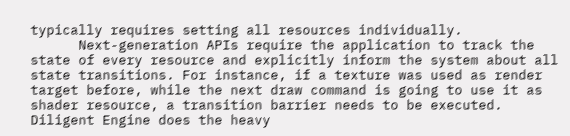typically requires setting all resources individually.
      Next-generation APIs require the application to track the state of every resource and explicitly inform the system about all state transitions. For instance, if a texture was used as render target before, while the next draw command is going to use it as shader resource, a transition barrier needs to be executed. Diligent Engine does the heavy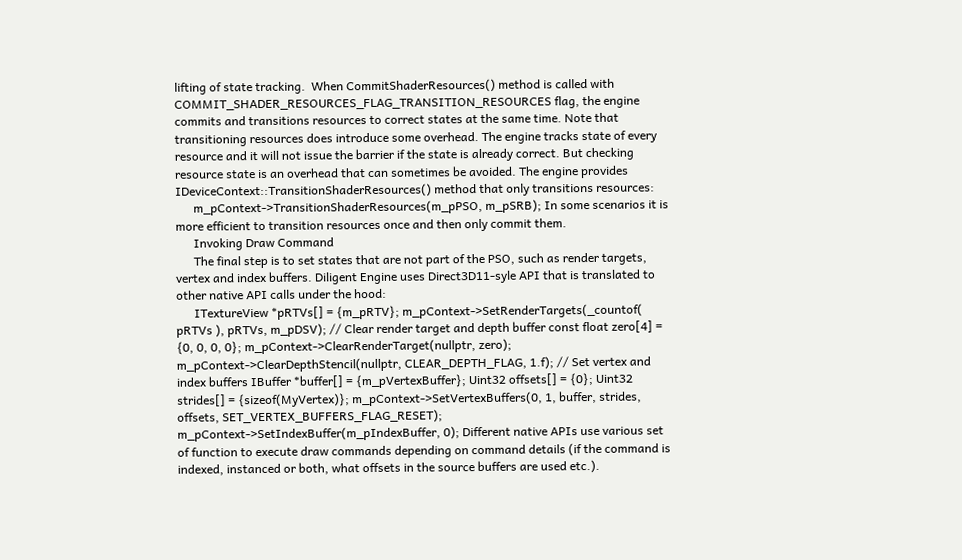lifting of state tracking.  When CommitShaderResources() method is called with COMMIT_SHADER_RESOURCES_FLAG_TRANSITION_RESOURCES flag, the engine commits and transitions resources to correct states at the same time. Note that transitioning resources does introduce some overhead. The engine tracks state of every resource and it will not issue the barrier if the state is already correct. But checking resource state is an overhead that can sometimes be avoided. The engine provides IDeviceContext::TransitionShaderResources() method that only transitions resources:
      m_pContext->TransitionShaderResources(m_pPSO, m_pSRB); In some scenarios it is more efficient to transition resources once and then only commit them.
      Invoking Draw Command
      The final step is to set states that are not part of the PSO, such as render targets, vertex and index buffers. Diligent Engine uses Direct3D11-syle API that is translated to other native API calls under the hood:
      ITextureView *pRTVs[] = {m_pRTV}; m_pContext->SetRenderTargets(_countof( pRTVs ), pRTVs, m_pDSV); // Clear render target and depth buffer const float zero[4] = {0, 0, 0, 0}; m_pContext->ClearRenderTarget(nullptr, zero); m_pContext->ClearDepthStencil(nullptr, CLEAR_DEPTH_FLAG, 1.f); // Set vertex and index buffers IBuffer *buffer[] = {m_pVertexBuffer}; Uint32 offsets[] = {0}; Uint32 strides[] = {sizeof(MyVertex)}; m_pContext->SetVertexBuffers(0, 1, buffer, strides, offsets, SET_VERTEX_BUFFERS_FLAG_RESET); m_pContext->SetIndexBuffer(m_pIndexBuffer, 0); Different native APIs use various set of function to execute draw commands depending on command details (if the command is indexed, instanced or both, what offsets in the source buffers are used etc.).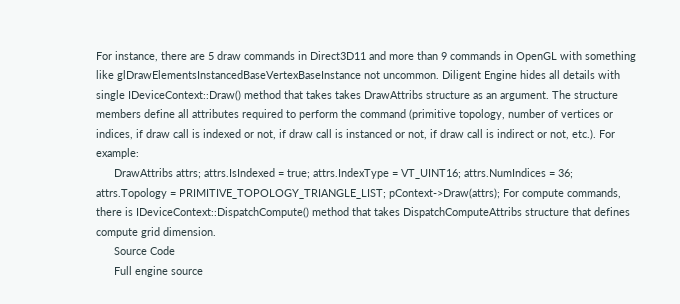For instance, there are 5 draw commands in Direct3D11 and more than 9 commands in OpenGL with something like glDrawElementsInstancedBaseVertexBaseInstance not uncommon. Diligent Engine hides all details with single IDeviceContext::Draw() method that takes takes DrawAttribs structure as an argument. The structure members define all attributes required to perform the command (primitive topology, number of vertices or indices, if draw call is indexed or not, if draw call is instanced or not, if draw call is indirect or not, etc.). For example:
      DrawAttribs attrs; attrs.IsIndexed = true; attrs.IndexType = VT_UINT16; attrs.NumIndices = 36; attrs.Topology = PRIMITIVE_TOPOLOGY_TRIANGLE_LIST; pContext->Draw(attrs); For compute commands, there is IDeviceContext::DispatchCompute() method that takes DispatchComputeAttribs structure that defines compute grid dimension.
      Source Code
      Full engine source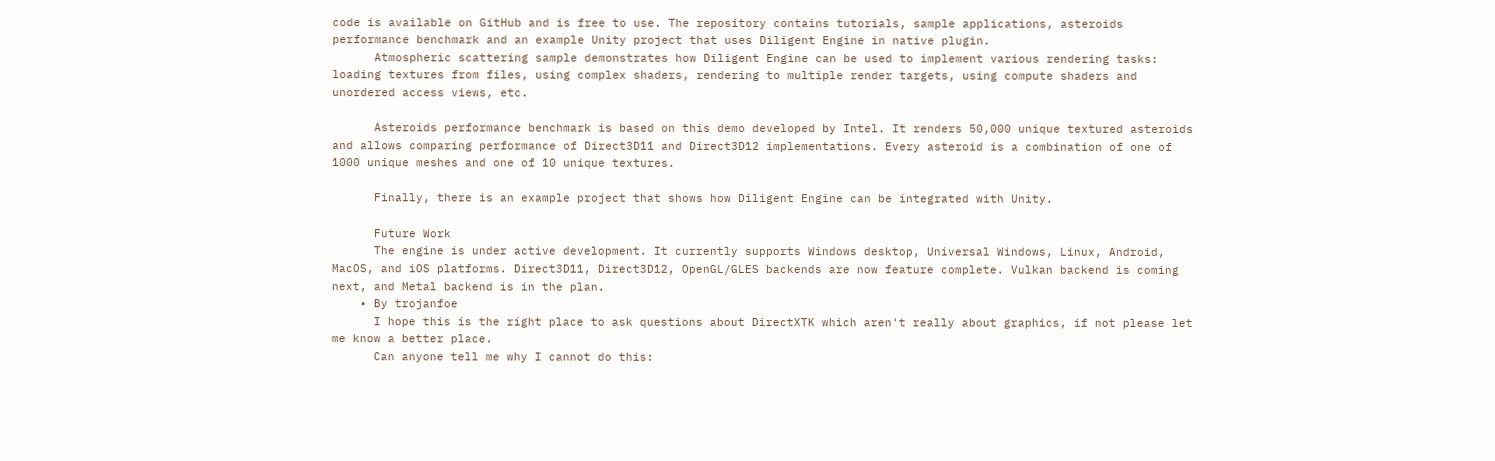code is available on GitHub and is free to use. The repository contains tutorials, sample applications, asteroids performance benchmark and an example Unity project that uses Diligent Engine in native plugin.
      Atmospheric scattering sample demonstrates how Diligent Engine can be used to implement various rendering tasks: loading textures from files, using complex shaders, rendering to multiple render targets, using compute shaders and unordered access views, etc.

      Asteroids performance benchmark is based on this demo developed by Intel. It renders 50,000 unique textured asteroids and allows comparing performance of Direct3D11 and Direct3D12 implementations. Every asteroid is a combination of one of 1000 unique meshes and one of 10 unique textures.

      Finally, there is an example project that shows how Diligent Engine can be integrated with Unity.

      Future Work
      The engine is under active development. It currently supports Windows desktop, Universal Windows, Linux, Android, MacOS, and iOS platforms. Direct3D11, Direct3D12, OpenGL/GLES backends are now feature complete. Vulkan backend is coming next, and Metal backend is in the plan.
    • By trojanfoe
      I hope this is the right place to ask questions about DirectXTK which aren't really about graphics, if not please let me know a better place.
      Can anyone tell me why I cannot do this: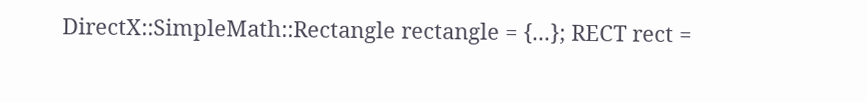DirectX::SimpleMath::Rectangle rectangle = {...}; RECT rect =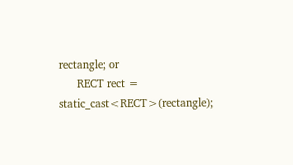rectangle; or
      RECT rect = static_cast<RECT>(rectangle);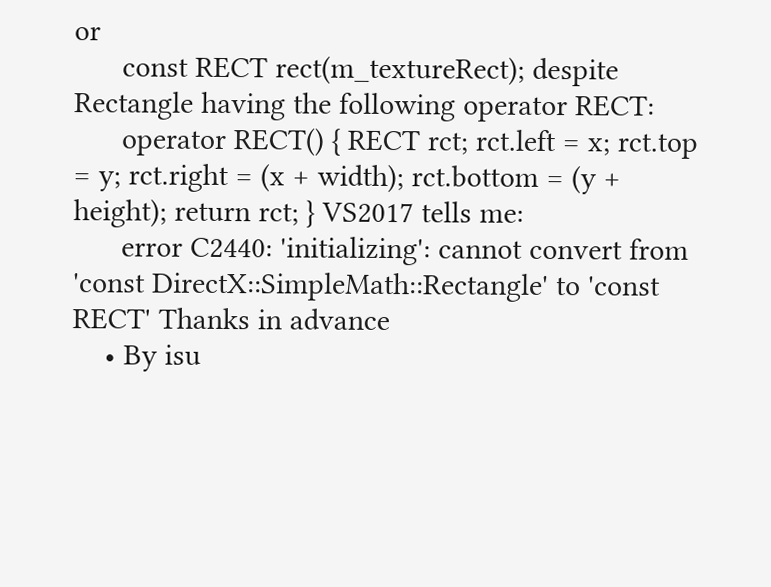or
      const RECT rect(m_textureRect); despite Rectangle having the following operator RECT:
      operator RECT() { RECT rct; rct.left = x; rct.top = y; rct.right = (x + width); rct.bottom = (y + height); return rct; } VS2017 tells me:
      error C2440: 'initializing': cannot convert from 'const DirectX::SimpleMath::Rectangle' to 'const RECT' Thanks in advance
    • By isu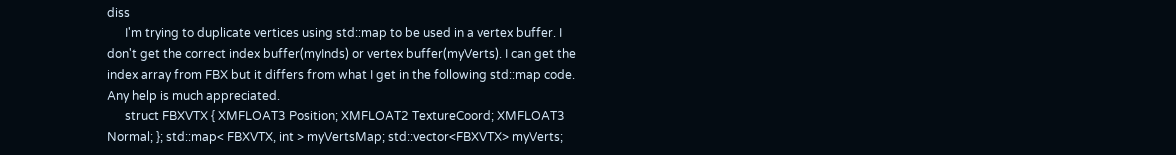diss
      I'm trying to duplicate vertices using std::map to be used in a vertex buffer. I don't get the correct index buffer(myInds) or vertex buffer(myVerts). I can get the index array from FBX but it differs from what I get in the following std::map code. Any help is much appreciated.
      struct FBXVTX { XMFLOAT3 Position; XMFLOAT2 TextureCoord; XMFLOAT3 Normal; }; std::map< FBXVTX, int > myVertsMap; std::vector<FBXVTX> myVerts;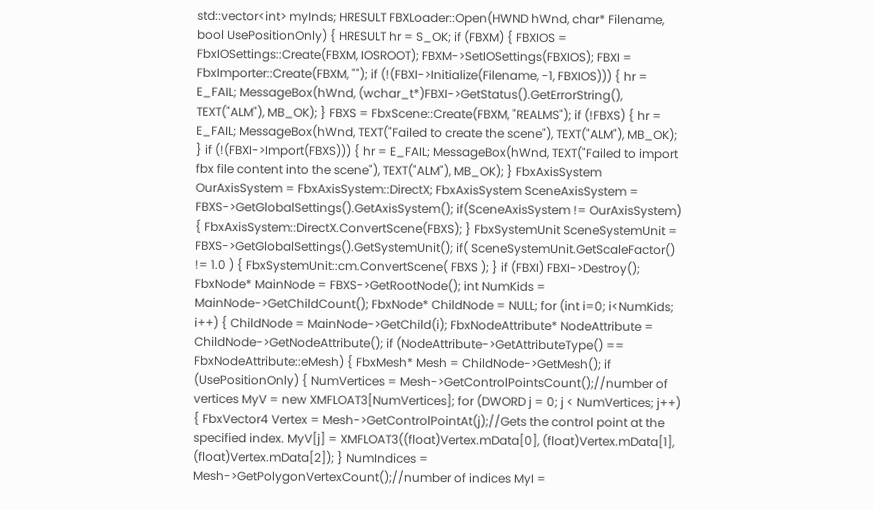std::vector<int> myInds; HRESULT FBXLoader::Open(HWND hWnd, char* Filename, bool UsePositionOnly) { HRESULT hr = S_OK; if (FBXM) { FBXIOS = FbxIOSettings::Create(FBXM, IOSROOT); FBXM->SetIOSettings(FBXIOS); FBXI = FbxImporter::Create(FBXM, ""); if (!(FBXI->Initialize(Filename, -1, FBXIOS))) { hr = E_FAIL; MessageBox(hWnd, (wchar_t*)FBXI->GetStatus().GetErrorString(), TEXT("ALM"), MB_OK); } FBXS = FbxScene::Create(FBXM, "REALMS"); if (!FBXS) { hr = E_FAIL; MessageBox(hWnd, TEXT("Failed to create the scene"), TEXT("ALM"), MB_OK); } if (!(FBXI->Import(FBXS))) { hr = E_FAIL; MessageBox(hWnd, TEXT("Failed to import fbx file content into the scene"), TEXT("ALM"), MB_OK); } FbxAxisSystem OurAxisSystem = FbxAxisSystem::DirectX; FbxAxisSystem SceneAxisSystem = FBXS->GetGlobalSettings().GetAxisSystem(); if(SceneAxisSystem != OurAxisSystem) { FbxAxisSystem::DirectX.ConvertScene(FBXS); } FbxSystemUnit SceneSystemUnit = FBXS->GetGlobalSettings().GetSystemUnit(); if( SceneSystemUnit.GetScaleFactor() != 1.0 ) { FbxSystemUnit::cm.ConvertScene( FBXS ); } if (FBXI) FBXI->Destroy(); FbxNode* MainNode = FBXS->GetRootNode(); int NumKids = MainNode->GetChildCount(); FbxNode* ChildNode = NULL; for (int i=0; i<NumKids; i++) { ChildNode = MainNode->GetChild(i); FbxNodeAttribute* NodeAttribute = ChildNode->GetNodeAttribute(); if (NodeAttribute->GetAttributeType() == FbxNodeAttribute::eMesh) { FbxMesh* Mesh = ChildNode->GetMesh(); if (UsePositionOnly) { NumVertices = Mesh->GetControlPointsCount();//number of vertices MyV = new XMFLOAT3[NumVertices]; for (DWORD j = 0; j < NumVertices; j++) { FbxVector4 Vertex = Mesh->GetControlPointAt(j);//Gets the control point at the specified index. MyV[j] = XMFLOAT3((float)Vertex.mData[0], (float)Vertex.mData[1], (float)Vertex.mData[2]); } NumIndices = Mesh->GetPolygonVertexCount();//number of indices MyI =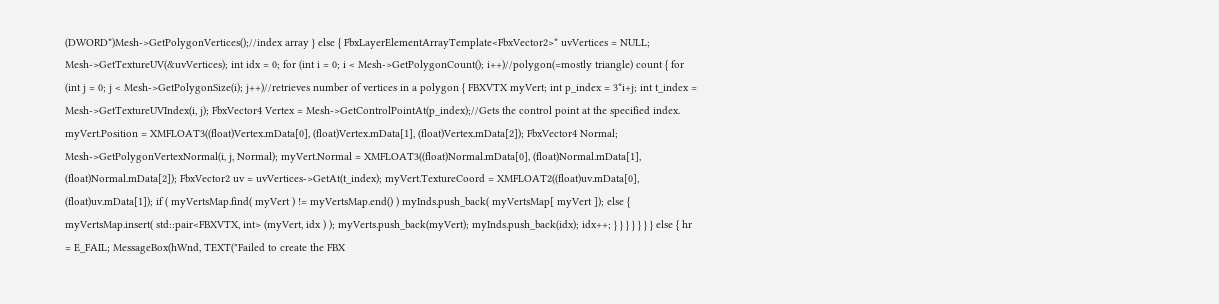(DWORD*)Mesh->GetPolygonVertices();//index array } else { FbxLayerElementArrayTemplate<FbxVector2>* uvVertices = NULL; Mesh->GetTextureUV(&uvVertices); int idx = 0; for (int i = 0; i < Mesh->GetPolygonCount(); i++)//polygon(=mostly triangle) count { for (int j = 0; j < Mesh->GetPolygonSize(i); j++)//retrieves number of vertices in a polygon { FBXVTX myVert; int p_index = 3*i+j; int t_index = Mesh->GetTextureUVIndex(i, j); FbxVector4 Vertex = Mesh->GetControlPointAt(p_index);//Gets the control point at the specified index. myVert.Position = XMFLOAT3((float)Vertex.mData[0], (float)Vertex.mData[1], (float)Vertex.mData[2]); FbxVector4 Normal; Mesh->GetPolygonVertexNormal(i, j, Normal); myVert.Normal = XMFLOAT3((float)Normal.mData[0], (float)Normal.mData[1], (float)Normal.mData[2]); FbxVector2 uv = uvVertices->GetAt(t_index); myVert.TextureCoord = XMFLOAT2((float)uv.mData[0], (float)uv.mData[1]); if ( myVertsMap.find( myVert ) != myVertsMap.end() ) myInds.push_back( myVertsMap[ myVert ]); else { myVertsMap.insert( std::pair<FBXVTX, int> (myVert, idx ) ); myVerts.push_back(myVert); myInds.push_back(idx); idx++; } } } } } } } else { hr = E_FAIL; MessageBox(hWnd, TEXT("Failed to create the FBX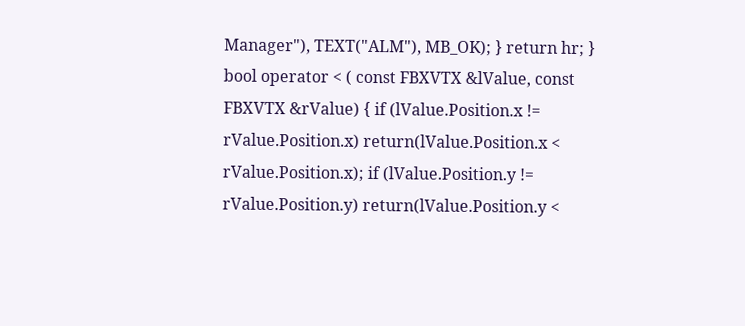Manager"), TEXT("ALM"), MB_OK); } return hr; } bool operator < ( const FBXVTX &lValue, const FBXVTX &rValue) { if (lValue.Position.x != rValue.Position.x) return(lValue.Position.x < rValue.Position.x); if (lValue.Position.y != rValue.Position.y) return(lValue.Position.y <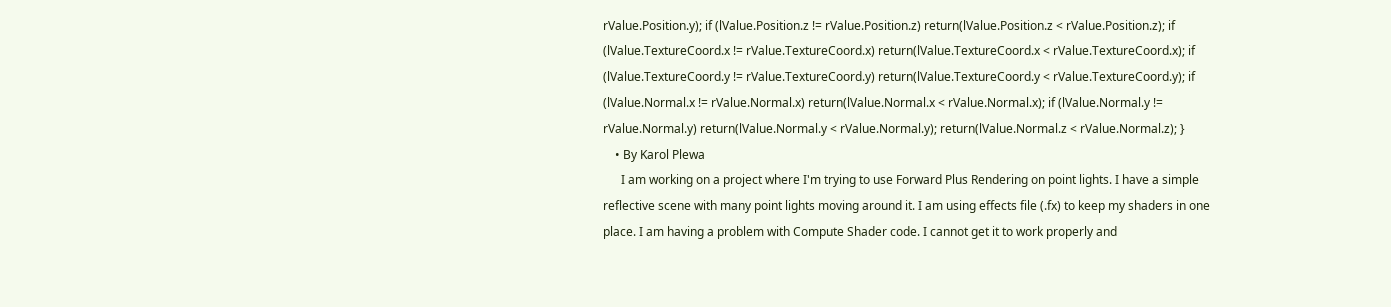rValue.Position.y); if (lValue.Position.z != rValue.Position.z) return(lValue.Position.z < rValue.Position.z); if (lValue.TextureCoord.x != rValue.TextureCoord.x) return(lValue.TextureCoord.x < rValue.TextureCoord.x); if (lValue.TextureCoord.y != rValue.TextureCoord.y) return(lValue.TextureCoord.y < rValue.TextureCoord.y); if (lValue.Normal.x != rValue.Normal.x) return(lValue.Normal.x < rValue.Normal.x); if (lValue.Normal.y != rValue.Normal.y) return(lValue.Normal.y < rValue.Normal.y); return(lValue.Normal.z < rValue.Normal.z); }
    • By Karol Plewa
      I am working on a project where I'm trying to use Forward Plus Rendering on point lights. I have a simple reflective scene with many point lights moving around it. I am using effects file (.fx) to keep my shaders in one place. I am having a problem with Compute Shader code. I cannot get it to work properly and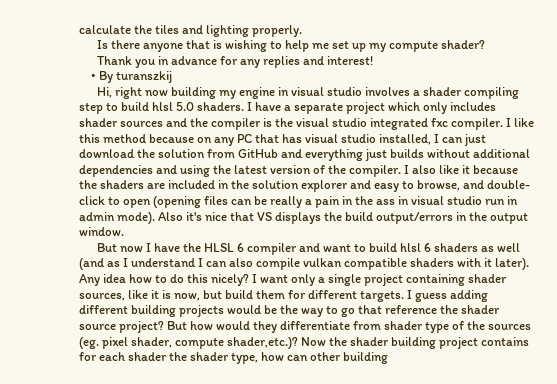calculate the tiles and lighting properly.
      Is there anyone that is wishing to help me set up my compute shader?
      Thank you in advance for any replies and interest!
    • By turanszkij
      Hi, right now building my engine in visual studio involves a shader compiling step to build hlsl 5.0 shaders. I have a separate project which only includes shader sources and the compiler is the visual studio integrated fxc compiler. I like this method because on any PC that has visual studio installed, I can just download the solution from GitHub and everything just builds without additional dependencies and using the latest version of the compiler. I also like it because the shaders are included in the solution explorer and easy to browse, and double-click to open (opening files can be really a pain in the ass in visual studio run in admin mode). Also it's nice that VS displays the build output/errors in the output window.
      But now I have the HLSL 6 compiler and want to build hlsl 6 shaders as well (and as I understand I can also compile vulkan compatible shaders with it later). Any idea how to do this nicely? I want only a single project containing shader sources, like it is now, but build them for different targets. I guess adding different building projects would be the way to go that reference the shader source project? But how would they differentiate from shader type of the sources (eg. pixel shader, compute shader,etc.)? Now the shader building project contains for each shader the shader type, how can other building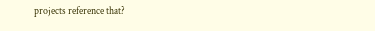projects reference that?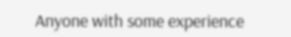Anyone with some experience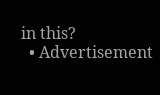in this?
  • Advertisement